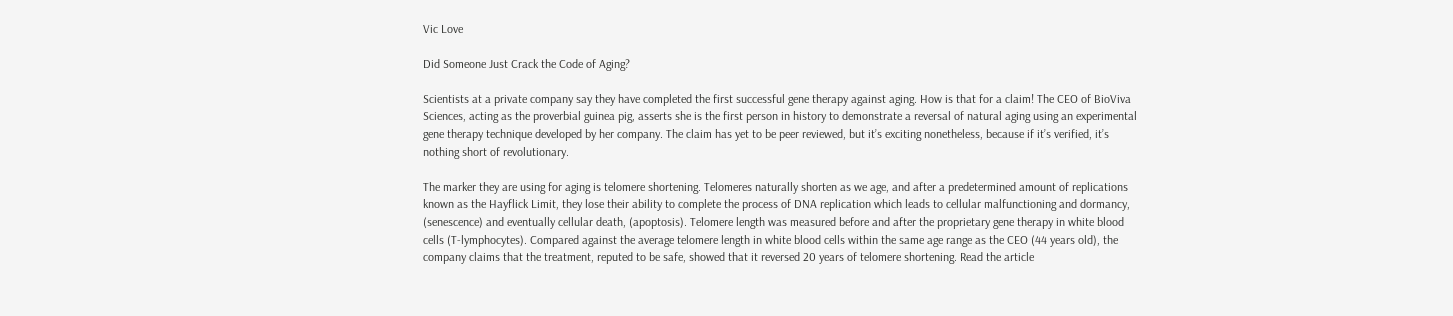Vic Love

Did Someone Just Crack the Code of Aging?

Scientists at a private company say they have completed the first successful gene therapy against aging. How is that for a claim! The CEO of BioViva Sciences, acting as the proverbial guinea pig, asserts she is the first person in history to demonstrate a reversal of natural aging using an experimental gene therapy technique developed by her company. The claim has yet to be peer reviewed, but it’s exciting nonetheless, because if it’s verified, it’s nothing short of revolutionary.

The marker they are using for aging is telomere shortening. Telomeres naturally shorten as we age, and after a predetermined amount of replications known as the Hayflick Limit, they lose their ability to complete the process of DNA replication which leads to cellular malfunctioning and dormancy, (senescence) and eventually cellular death, (apoptosis). Telomere length was measured before and after the proprietary gene therapy in white blood cells (T-lymphocytes). Compared against the average telomere length in white blood cells within the same age range as the CEO (44 years old), the company claims that the treatment, reputed to be safe, showed that it reversed 20 years of telomere shortening. Read the article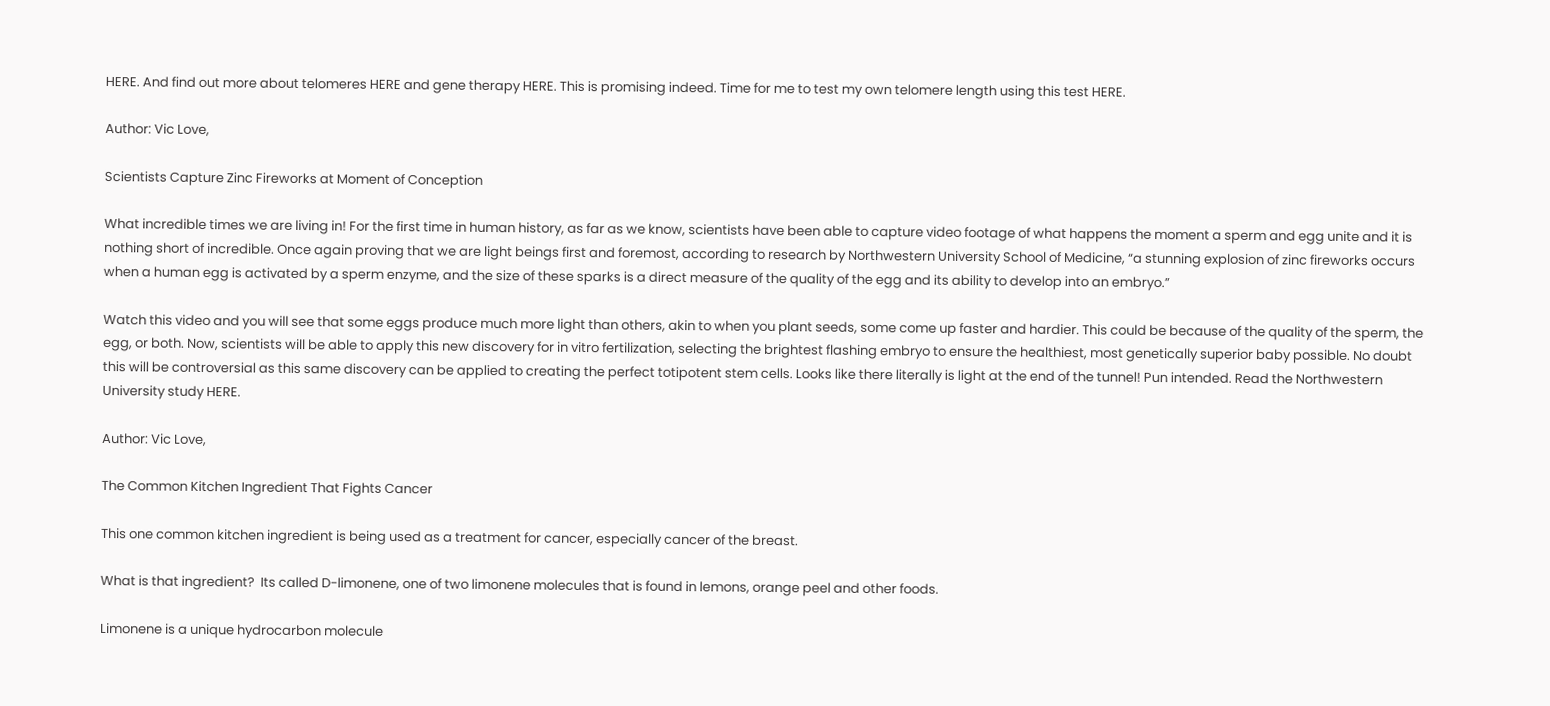HERE. And find out more about telomeres HERE and gene therapy HERE. This is promising indeed. Time for me to test my own telomere length using this test HERE.

Author: Vic Love,

Scientists Capture Zinc Fireworks at Moment of Conception

What incredible times we are living in! For the first time in human history, as far as we know, scientists have been able to capture video footage of what happens the moment a sperm and egg unite and it is nothing short of incredible. Once again proving that we are light beings first and foremost, according to research by Northwestern University School of Medicine, “a stunning explosion of zinc fireworks occurs when a human egg is activated by a sperm enzyme, and the size of these sparks is a direct measure of the quality of the egg and its ability to develop into an embryo.”

Watch this video and you will see that some eggs produce much more light than others, akin to when you plant seeds, some come up faster and hardier. This could be because of the quality of the sperm, the egg, or both. Now, scientists will be able to apply this new discovery for in vitro fertilization, selecting the brightest flashing embryo to ensure the healthiest, most genetically superior baby possible. No doubt this will be controversial as this same discovery can be applied to creating the perfect totipotent stem cells. Looks like there literally is light at the end of the tunnel! Pun intended. Read the Northwestern University study HERE.

Author: Vic Love,

The Common Kitchen Ingredient That Fights Cancer

This one common kitchen ingredient is being used as a treatment for cancer, especially cancer of the breast.

What is that ingredient?  Its called D-limonene, one of two limonene molecules that is found in lemons, orange peel and other foods.

Limonene is a unique hydrocarbon molecule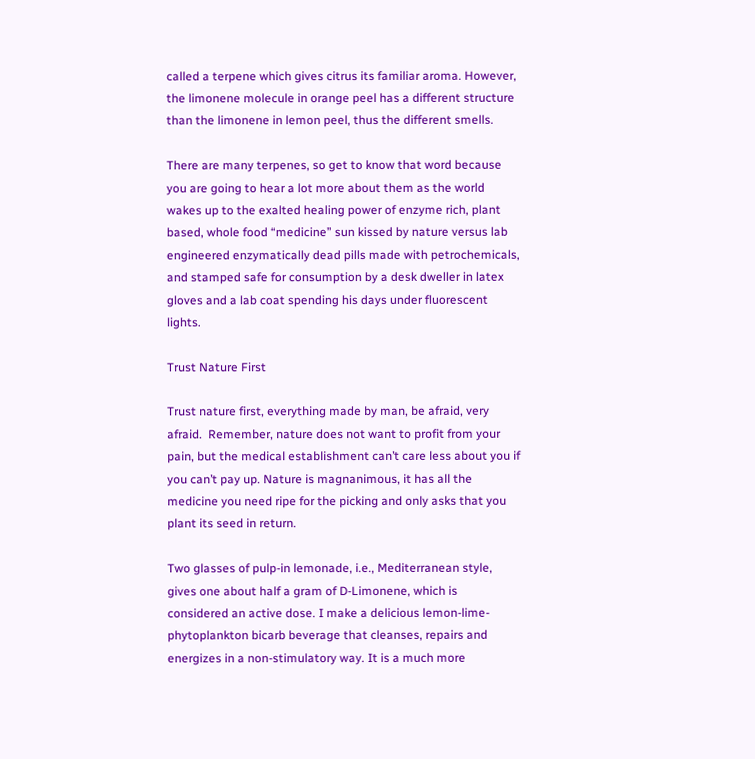called a terpene which gives citrus its familiar aroma. However, the limonene molecule in orange peel has a different structure than the limonene in lemon peel, thus the different smells.

There are many terpenes, so get to know that word because you are going to hear a lot more about them as the world wakes up to the exalted healing power of enzyme rich, plant based, whole food “medicine” sun kissed by nature versus lab engineered enzymatically dead pills made with petrochemicals, and stamped safe for consumption by a desk dweller in latex gloves and a lab coat spending his days under fluorescent lights.

Trust Nature First

Trust nature first, everything made by man, be afraid, very afraid.  Remember, nature does not want to profit from your pain, but the medical establishment can’t care less about you if you can’t pay up. Nature is magnanimous, it has all the medicine you need ripe for the picking and only asks that you plant its seed in return.

Two glasses of pulp-in lemonade, i.e., Mediterranean style, gives one about half a gram of D-Limonene, which is considered an active dose. I make a delicious lemon-lime-phytoplankton bicarb beverage that cleanses, repairs and energizes in a non-stimulatory way. It is a much more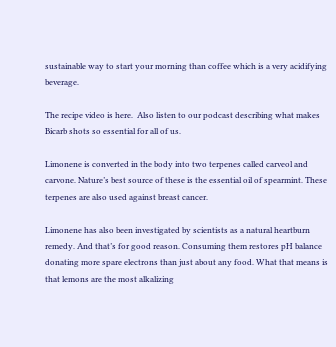sustainable way to start your morning than coffee which is a very acidifying beverage.

The recipe video is here.  Also listen to our podcast describing what makes Bicarb shots so essential for all of us.

Limonene is converted in the body into two terpenes called carveol and carvone. Nature’s best source of these is the essential oil of spearmint. These terpenes are also used against breast cancer.

Limonene has also been investigated by scientists as a natural heartburn remedy. And that’s for good reason. Consuming them restores pH balance donating more spare electrons than just about any food. What that means is that lemons are the most alkalizing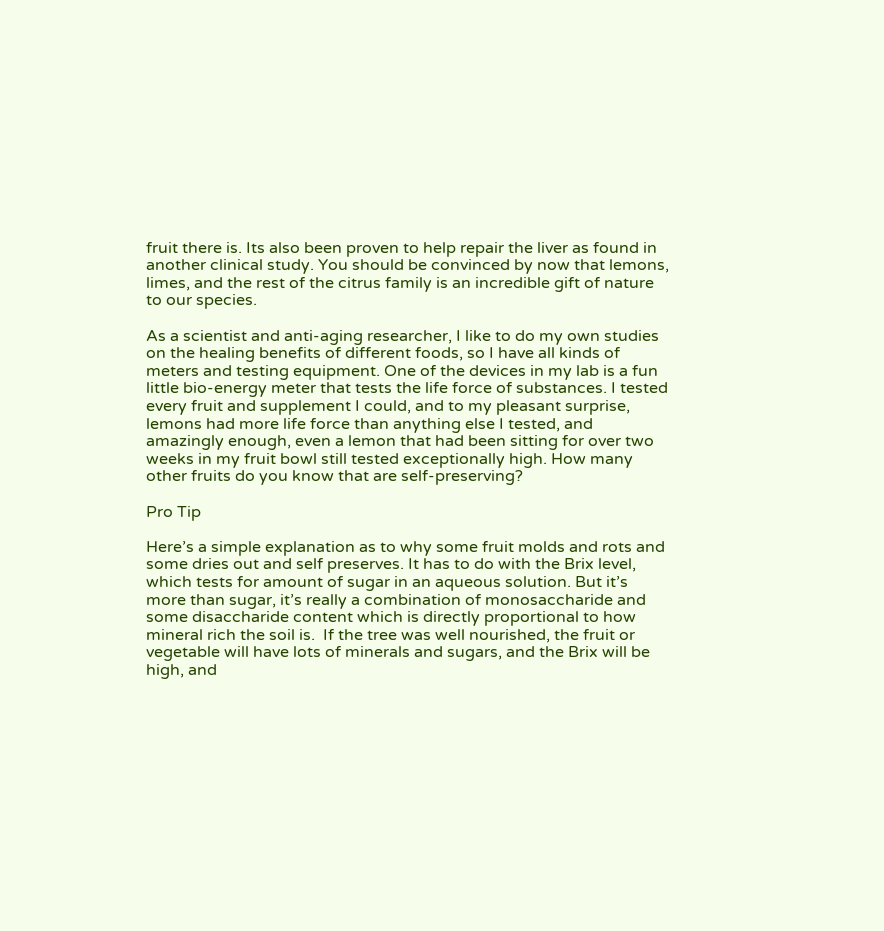fruit there is. Its also been proven to help repair the liver as found in another clinical study. You should be convinced by now that lemons, limes, and the rest of the citrus family is an incredible gift of nature to our species.

As a scientist and anti-aging researcher, I like to do my own studies on the healing benefits of different foods, so I have all kinds of meters and testing equipment. One of the devices in my lab is a fun little bio-energy meter that tests the life force of substances. I tested every fruit and supplement I could, and to my pleasant surprise, lemons had more life force than anything else I tested, and amazingly enough, even a lemon that had been sitting for over two weeks in my fruit bowl still tested exceptionally high. How many other fruits do you know that are self-preserving?

Pro Tip

Here’s a simple explanation as to why some fruit molds and rots and some dries out and self preserves. It has to do with the Brix level, which tests for amount of sugar in an aqueous solution. But it’s more than sugar, it’s really a combination of monosaccharide and some disaccharide content which is directly proportional to how mineral rich the soil is.  If the tree was well nourished, the fruit or vegetable will have lots of minerals and sugars, and the Brix will be high, and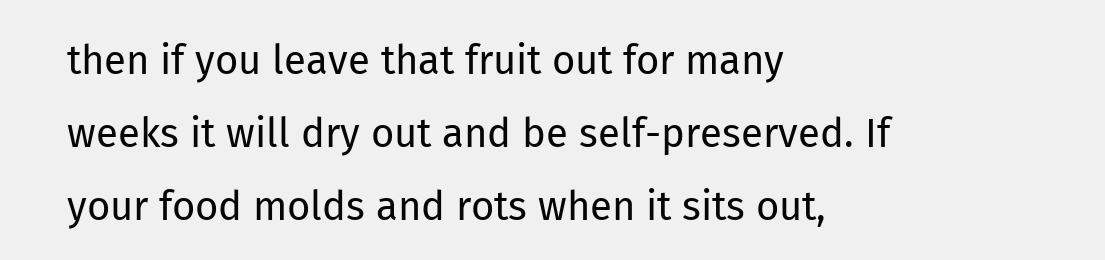then if you leave that fruit out for many weeks it will dry out and be self-preserved. If your food molds and rots when it sits out,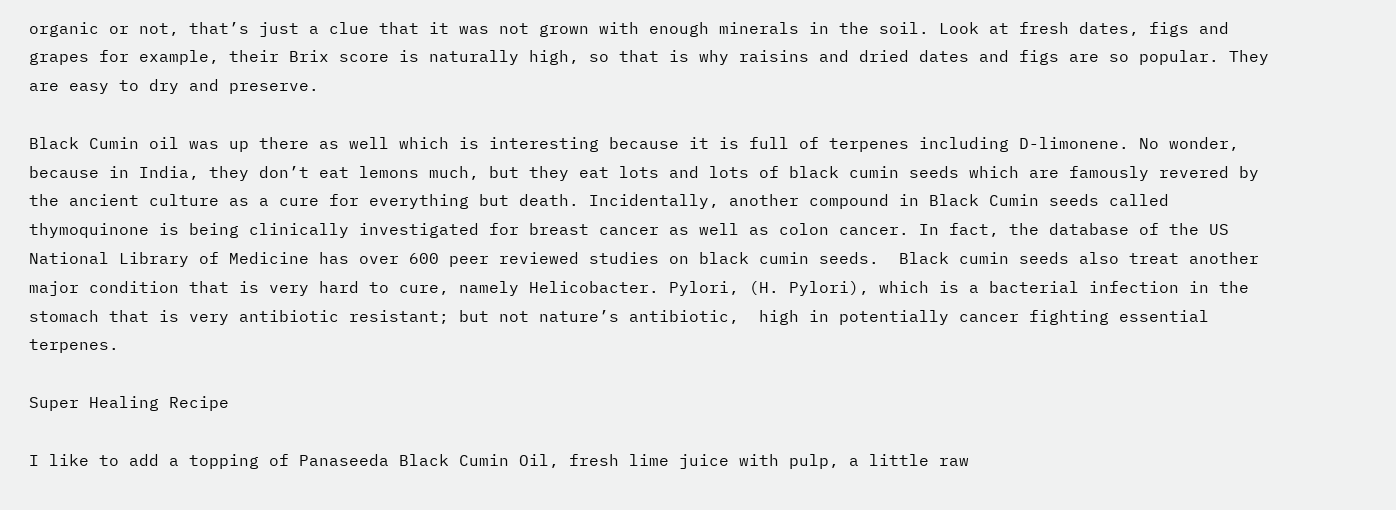organic or not, that’s just a clue that it was not grown with enough minerals in the soil. Look at fresh dates, figs and grapes for example, their Brix score is naturally high, so that is why raisins and dried dates and figs are so popular. They are easy to dry and preserve.

Black Cumin oil was up there as well which is interesting because it is full of terpenes including D-limonene. No wonder, because in India, they don’t eat lemons much, but they eat lots and lots of black cumin seeds which are famously revered by the ancient culture as a cure for everything but death. Incidentally, another compound in Black Cumin seeds called thymoquinone is being clinically investigated for breast cancer as well as colon cancer. In fact, the database of the US National Library of Medicine has over 600 peer reviewed studies on black cumin seeds.  Black cumin seeds also treat another major condition that is very hard to cure, namely Helicobacter. Pylori, (H. Pylori), which is a bacterial infection in the stomach that is very antibiotic resistant; but not nature’s antibiotic,  high in potentially cancer fighting essential terpenes.

Super Healing Recipe

I like to add a topping of Panaseeda Black Cumin Oil, fresh lime juice with pulp, a little raw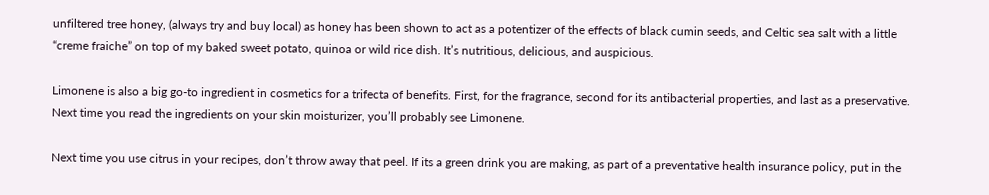unfiltered tree honey, (always try and buy local) as honey has been shown to act as a potentizer of the effects of black cumin seeds, and Celtic sea salt with a little “creme fraiche” on top of my baked sweet potato, quinoa or wild rice dish. It’s nutritious, delicious, and auspicious.

Limonene is also a big go-to ingredient in cosmetics for a trifecta of benefits. First, for the fragrance, second for its antibacterial properties, and last as a preservative. Next time you read the ingredients on your skin moisturizer, you’ll probably see Limonene.

Next time you use citrus in your recipes, don’t throw away that peel. If its a green drink you are making, as part of a preventative health insurance policy, put in the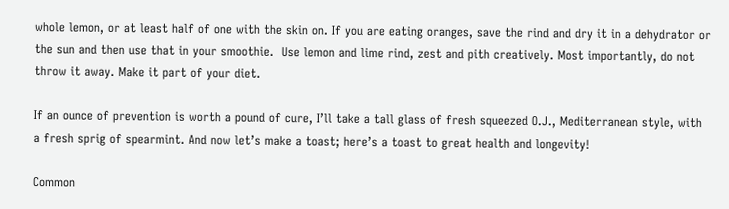whole lemon, or at least half of one with the skin on. If you are eating oranges, save the rind and dry it in a dehydrator or the sun and then use that in your smoothie.  Use lemon and lime rind, zest and pith creatively. Most importantly, do not throw it away. Make it part of your diet.

If an ounce of prevention is worth a pound of cure, I’ll take a tall glass of fresh squeezed O.J., Mediterranean style, with a fresh sprig of spearmint. And now let’s make a toast; here’s a toast to great health and longevity!

Common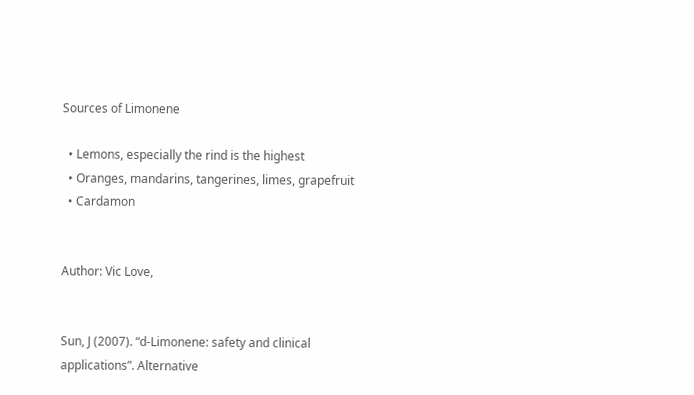Sources of Limonene

  • Lemons, especially the rind is the highest
  • Oranges, mandarins, tangerines, limes, grapefruit
  • Cardamon


Author: Vic Love,


Sun, J (2007). “d-Limonene: safety and clinical applications”. Alternative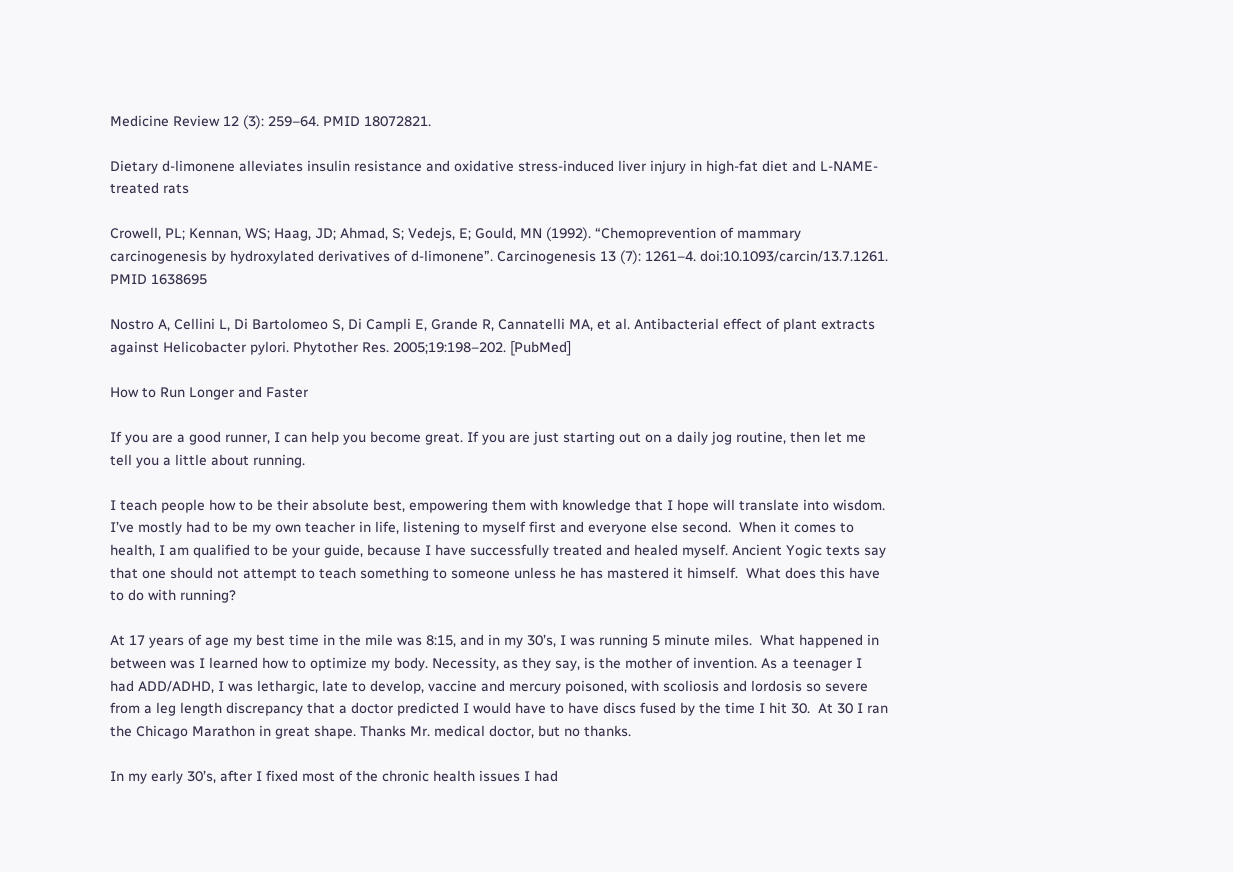Medicine Review 12 (3): 259–64. PMID 18072821.

Dietary d-limonene alleviates insulin resistance and oxidative stress-induced liver injury in high-fat diet and L-NAME-treated rats

Crowell, PL; Kennan, WS; Haag, JD; Ahmad, S; Vedejs, E; Gould, MN (1992). “Chemoprevention of mammary carcinogenesis by hydroxylated derivatives of d-limonene”. Carcinogenesis 13 (7): 1261–4. doi:10.1093/carcin/13.7.1261. PMID 1638695

Nostro A, Cellini L, Di Bartolomeo S, Di Campli E, Grande R, Cannatelli MA, et al. Antibacterial effect of plant extracts against Helicobacter pylori. Phytother Res. 2005;19:198–202. [PubMed]

How to Run Longer and Faster

If you are a good runner, I can help you become great. If you are just starting out on a daily jog routine, then let me tell you a little about running.

I teach people how to be their absolute best, empowering them with knowledge that I hope will translate into wisdom.  I’ve mostly had to be my own teacher in life, listening to myself first and everyone else second.  When it comes to health, I am qualified to be your guide, because I have successfully treated and healed myself. Ancient Yogic texts say that one should not attempt to teach something to someone unless he has mastered it himself.  What does this have to do with running?

At 17 years of age my best time in the mile was 8:15, and in my 30’s, I was running 5 minute miles.  What happened in between was I learned how to optimize my body. Necessity, as they say, is the mother of invention. As a teenager I had ADD/ADHD, I was lethargic, late to develop, vaccine and mercury poisoned, with scoliosis and lordosis so severe from a leg length discrepancy that a doctor predicted I would have to have discs fused by the time I hit 30.  At 30 I ran the Chicago Marathon in great shape. Thanks Mr. medical doctor, but no thanks.

In my early 30’s, after I fixed most of the chronic health issues I had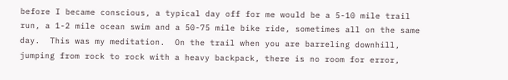before I became conscious, a typical day off for me would be a 5-10 mile trail run, a 1-2 mile ocean swim and a 50-75 mile bike ride, sometimes all on the same day.  This was my meditation.  On the trail when you are barreling downhill, jumping from rock to rock with a heavy backpack, there is no room for error,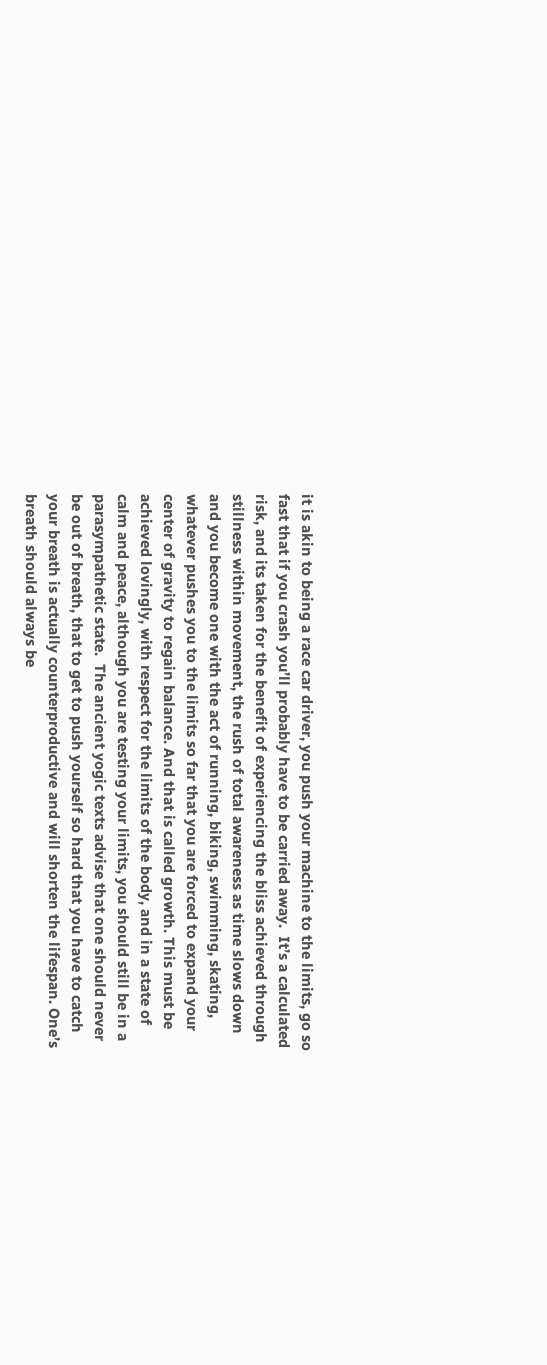it is akin to being a race car driver, you push your machine to the limits, go so fast that if you crash you’ll probably have to be carried away.  It’s a calculated risk, and its taken for the benefit of experiencing the bliss achieved through stillness within movement, the rush of total awareness as time slows down and you become one with the act of running, biking, swimming, skating, whatever pushes you to the limits so far that you are forced to expand your center of gravity to regain balance. And that is called growth. This must be achieved lovingly, with respect for the limits of the body, and in a state of calm and peace, although you are testing your limits, you should still be in a parasympathetic state.  The ancient yogic texts advise that one should never be out of breath, that to get to push yourself so hard that you have to catch your breath is actually counterproductive and will shorten the lifespan. One’s breath should always be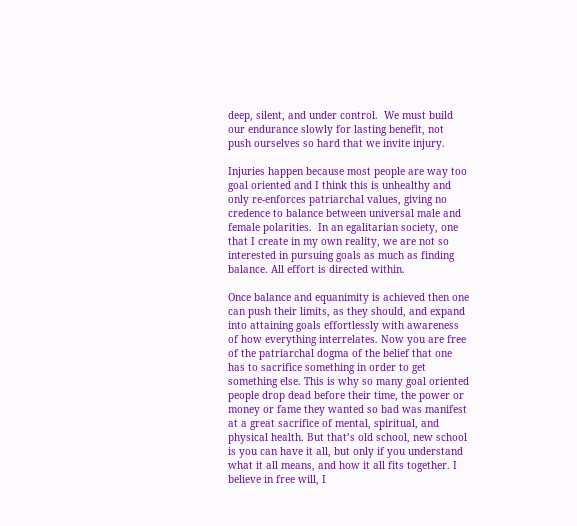deep, silent, and under control.  We must build our endurance slowly for lasting benefit, not push ourselves so hard that we invite injury.

Injuries happen because most people are way too goal oriented and I think this is unhealthy and only re-enforces patriarchal values, giving no credence to balance between universal male and female polarities.  In an egalitarian society, one that I create in my own reality, we are not so interested in pursuing goals as much as finding balance. All effort is directed within.

Once balance and equanimity is achieved then one can push their limits, as they should, and expand into attaining goals effortlessly with awareness of how everything interrelates. Now you are free of the patriarchal dogma of the belief that one has to sacrifice something in order to get something else. This is why so many goal oriented people drop dead before their time, the power or money or fame they wanted so bad was manifest at a great sacrifice of mental, spiritual, and physical health. But that’s old school, new school is you can have it all, but only if you understand what it all means, and how it all fits together. I believe in free will, I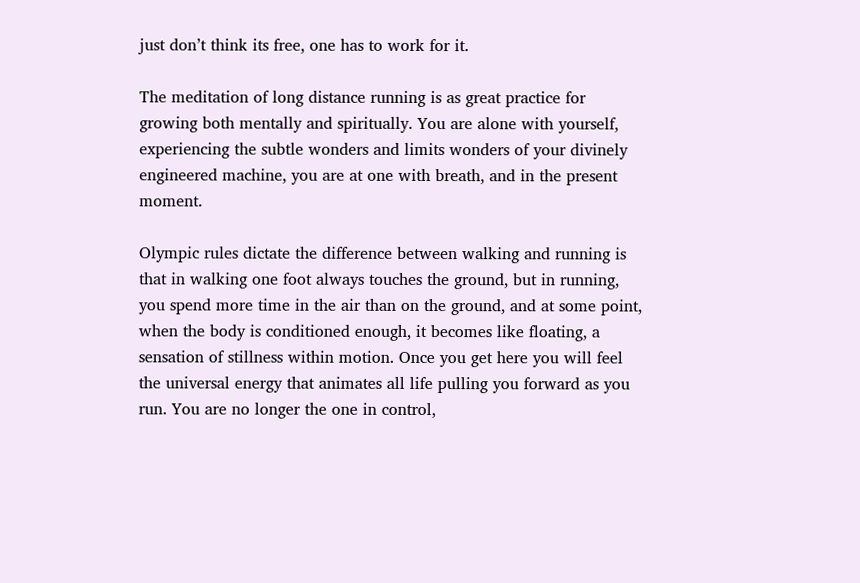just don’t think its free, one has to work for it.

The meditation of long distance running is as great practice for growing both mentally and spiritually. You are alone with yourself, experiencing the subtle wonders and limits wonders of your divinely engineered machine, you are at one with breath, and in the present moment.

Olympic rules dictate the difference between walking and running is that in walking one foot always touches the ground, but in running, you spend more time in the air than on the ground, and at some point, when the body is conditioned enough, it becomes like floating, a sensation of stillness within motion. Once you get here you will feel the universal energy that animates all life pulling you forward as you run. You are no longer the one in control,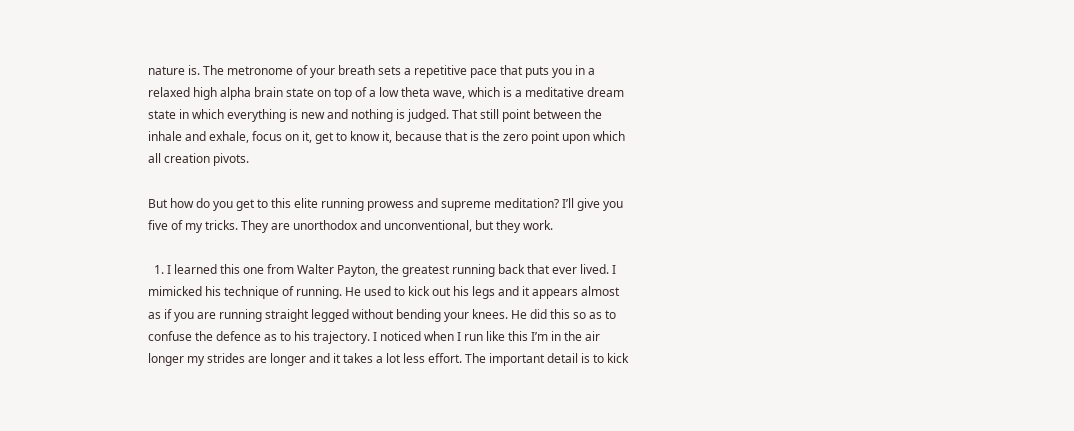nature is. The metronome of your breath sets a repetitive pace that puts you in a relaxed high alpha brain state on top of a low theta wave, which is a meditative dream state in which everything is new and nothing is judged. That still point between the inhale and exhale, focus on it, get to know it, because that is the zero point upon which all creation pivots.

But how do you get to this elite running prowess and supreme meditation? I’ll give you five of my tricks. They are unorthodox and unconventional, but they work.

  1. I learned this one from Walter Payton, the greatest running back that ever lived. I mimicked his technique of running. He used to kick out his legs and it appears almost as if you are running straight legged without bending your knees. He did this so as to confuse the defence as to his trajectory. I noticed when I run like this I’m in the air longer my strides are longer and it takes a lot less effort. The important detail is to kick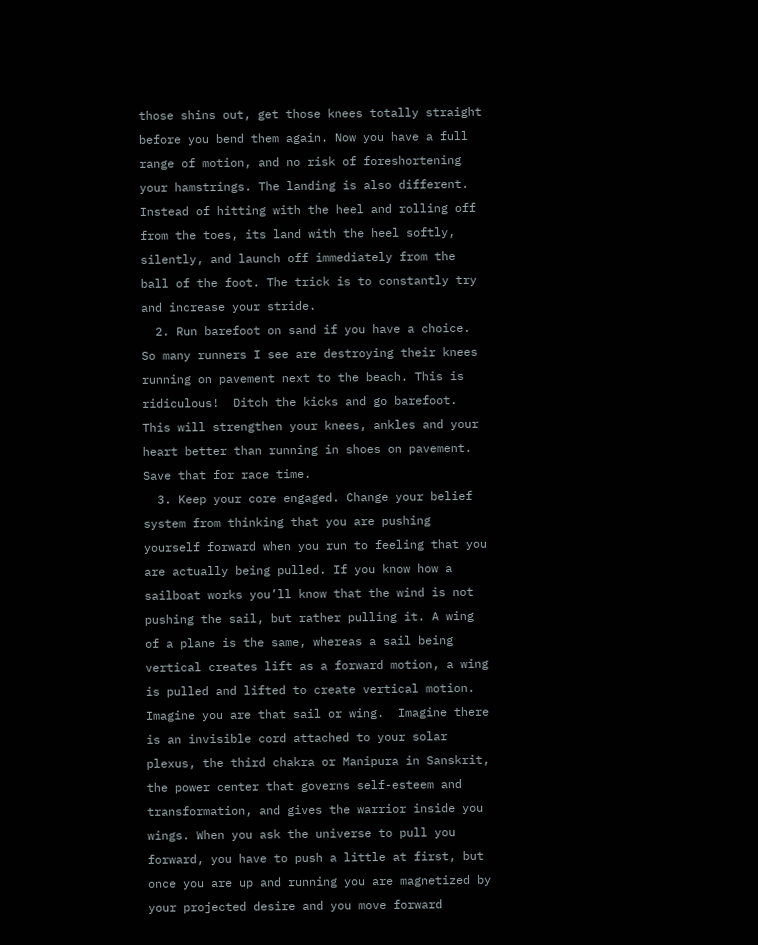those shins out, get those knees totally straight before you bend them again. Now you have a full range of motion, and no risk of foreshortening your hamstrings. The landing is also different. Instead of hitting with the heel and rolling off from the toes, its land with the heel softly, silently, and launch off immediately from the ball of the foot. The trick is to constantly try and increase your stride.
  2. Run barefoot on sand if you have a choice. So many runners I see are destroying their knees running on pavement next to the beach. This is ridiculous!  Ditch the kicks and go barefoot. This will strengthen your knees, ankles and your heart better than running in shoes on pavement. Save that for race time.
  3. Keep your core engaged. Change your belief system from thinking that you are pushing yourself forward when you run to feeling that you are actually being pulled. If you know how a sailboat works you’ll know that the wind is not pushing the sail, but rather pulling it. A wing of a plane is the same, whereas a sail being vertical creates lift as a forward motion, a wing is pulled and lifted to create vertical motion.  Imagine you are that sail or wing.  Imagine there is an invisible cord attached to your solar plexus, the third chakra or Manipura in Sanskrit, the power center that governs self-esteem and transformation, and gives the warrior inside you wings. When you ask the universe to pull you forward, you have to push a little at first, but once you are up and running you are magnetized by your projected desire and you move forward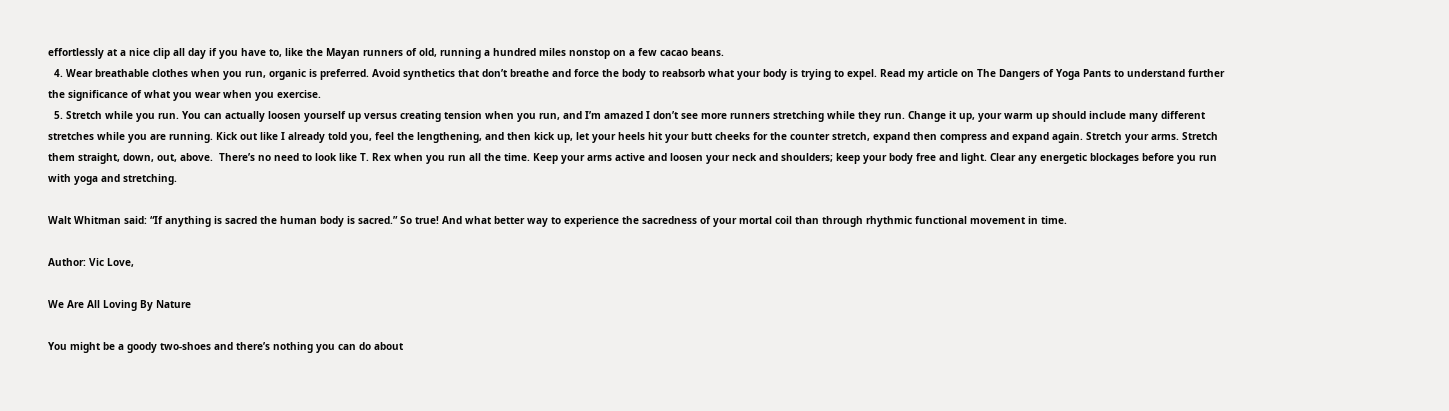effortlessly at a nice clip all day if you have to, like the Mayan runners of old, running a hundred miles nonstop on a few cacao beans.
  4. Wear breathable clothes when you run, organic is preferred. Avoid synthetics that don’t breathe and force the body to reabsorb what your body is trying to expel. Read my article on The Dangers of Yoga Pants to understand further the significance of what you wear when you exercise.
  5. Stretch while you run. You can actually loosen yourself up versus creating tension when you run, and I’m amazed I don’t see more runners stretching while they run. Change it up, your warm up should include many different stretches while you are running. Kick out like I already told you, feel the lengthening, and then kick up, let your heels hit your butt cheeks for the counter stretch, expand then compress and expand again. Stretch your arms. Stretch them straight, down, out, above.  There’s no need to look like T. Rex when you run all the time. Keep your arms active and loosen your neck and shoulders; keep your body free and light. Clear any energetic blockages before you run with yoga and stretching.

Walt Whitman said: “If anything is sacred the human body is sacred.” So true! And what better way to experience the sacredness of your mortal coil than through rhythmic functional movement in time.

Author: Vic Love,

We Are All Loving By Nature

You might be a goody two-shoes and there’s nothing you can do about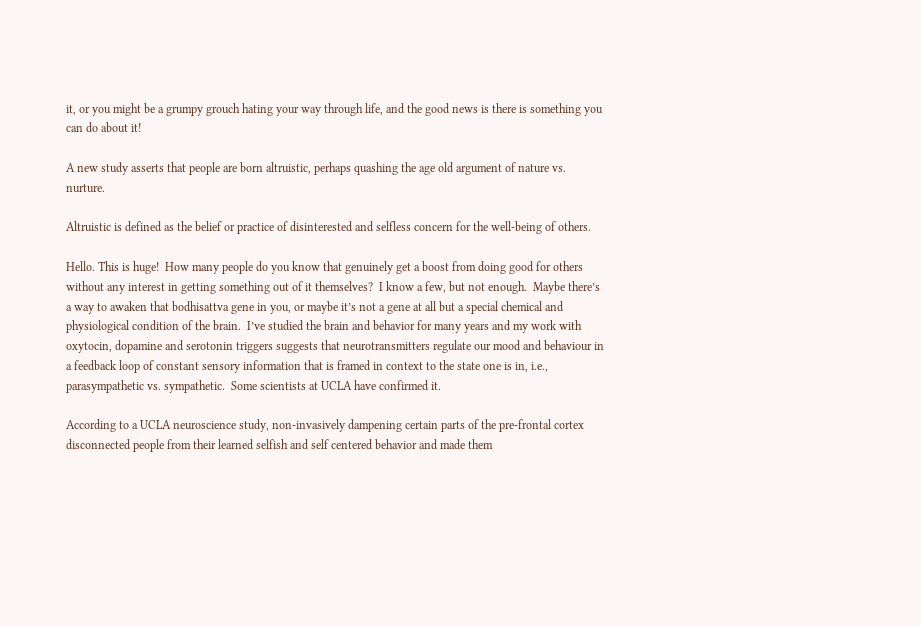it, or you might be a grumpy grouch hating your way through life, and the good news is there is something you can do about it!

A new study asserts that people are born altruistic, perhaps quashing the age old argument of nature vs. nurture.

Altruistic is defined as the belief or practice of disinterested and selfless concern for the well-being of others.

Hello. This is huge!  How many people do you know that genuinely get a boost from doing good for others without any interest in getting something out of it themselves?  I know a few, but not enough.  Maybe there’s a way to awaken that bodhisattva gene in you, or maybe it’s not a gene at all but a special chemical and physiological condition of the brain.  I’ve studied the brain and behavior for many years and my work with oxytocin, dopamine and serotonin triggers suggests that neurotransmitters regulate our mood and behaviour in a feedback loop of constant sensory information that is framed in context to the state one is in, i.e., parasympathetic vs. sympathetic.  Some scientists at UCLA have confirmed it.

According to a UCLA neuroscience study, non-invasively dampening certain parts of the pre-frontal cortex disconnected people from their learned selfish and self centered behavior and made them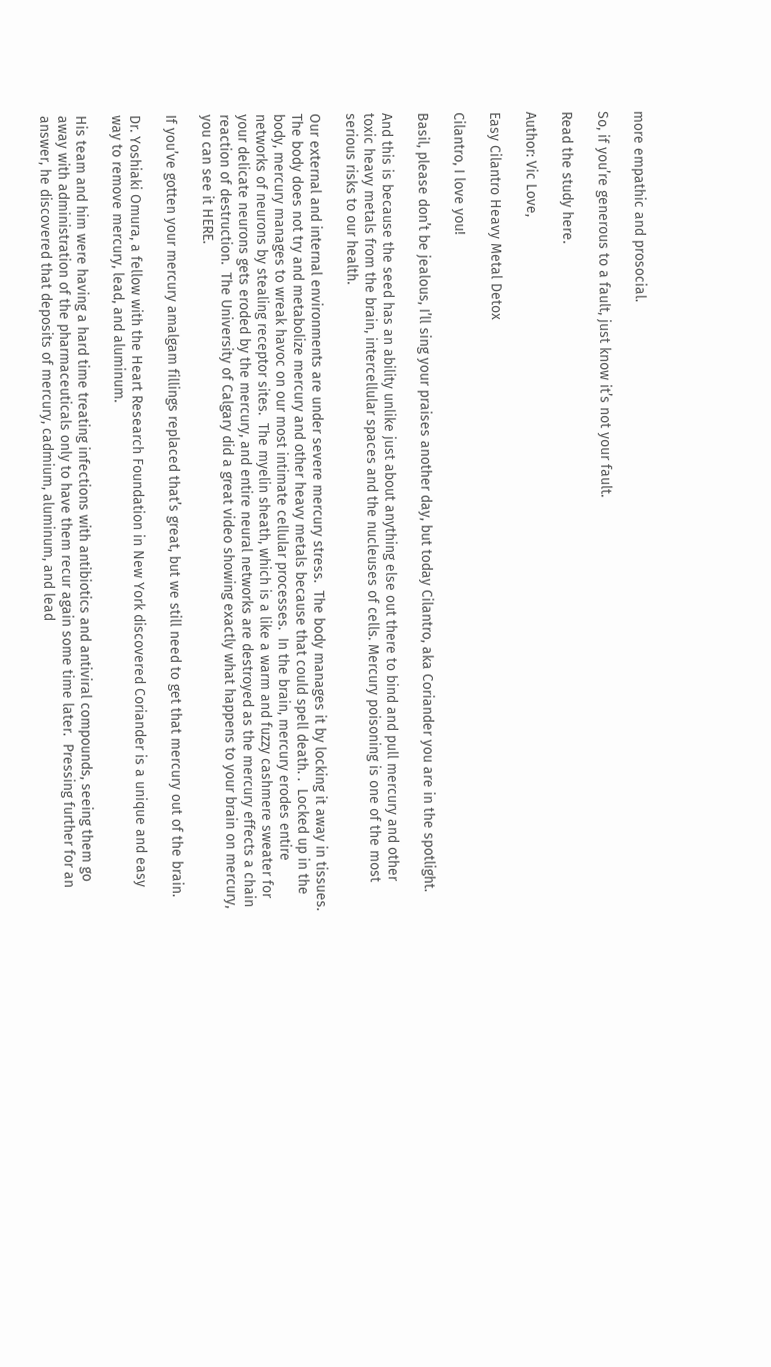more empathic and prosocial.

So, if you’re generous to a fault, just know it’s not your fault.

Read the study here.

Author: Vic Love,

Easy Cilantro Heavy Metal Detox

Cilantro, I love you!

Basil, please don’t be jealous, I’ll sing your praises another day, but today Cilantro, aka Coriander you are in the spotlight.

And this is because the seed has an ability unlike just about anything else out there to bind and pull mercury and other toxic heavy metals from the brain, intercellular spaces and the nucleuses of cells. Mercury poisoning is one of the most serious risks to our health.

Our external and internal environments are under severe mercury stress.  The body manages it by locking it away in tissues.  The body does not try and metabolize mercury and other heavy metals because that could spell death. .  Locked up in the body, mercury manages to wreak havoc on our most intimate cellular processes.  In the brain, mercury erodes entire networks of neurons by stealing receptor sites.  The myelin sheath, which is a like a warm and fuzzy cashmere sweater for your delicate neurons gets eroded by the mercury, and entire neural networks are destroyed as the mercury effects a chain reaction of destruction.  The University of Calgary did a great video showing exactly what happens to your brain on mercury, you can see it HERE.

If you’ve gotten your mercury amalgam fillings replaced that’s great, but we still need to get that mercury out of the brain.

Dr. Yoshiaki Omura, a fellow with the Heart Research Foundation in New York discovered Coriander is a unique and easy way to remove mercury, lead, and aluminum.

His team and him were having a hard time treating infections with antibiotics and antiviral compounds, seeing them go away with administration of the pharmaceuticals only to have them recur again some time later.  Pressing further for an answer, he discovered that deposits of mercury, cadmium, aluminum, and lead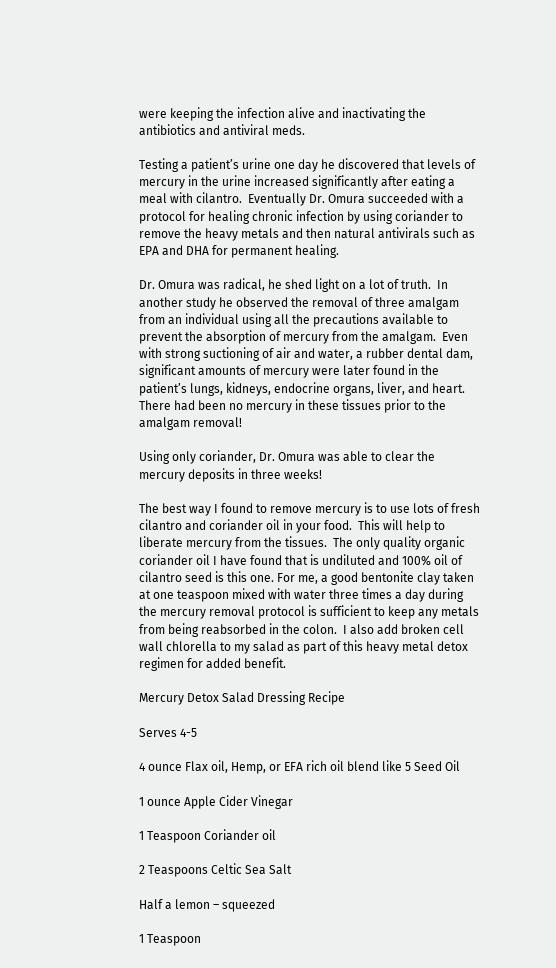were keeping the infection alive and inactivating the antibiotics and antiviral meds.

Testing a patient’s urine one day he discovered that levels of mercury in the urine increased significantly after eating a meal with cilantro.  Eventually Dr. Omura succeeded with a protocol for healing chronic infection by using coriander to remove the heavy metals and then natural antivirals such as EPA and DHA for permanent healing.

Dr. Omura was radical, he shed light on a lot of truth.  In another study he observed the removal of three amalgam from an individual using all the precautions available to prevent the absorption of mercury from the amalgam.  Even with strong suctioning of air and water, a rubber dental dam, significant amounts of mercury were later found in the patient’s lungs, kidneys, endocrine organs, liver, and heart. There had been no mercury in these tissues prior to the amalgam removal!

Using only coriander, Dr. Omura was able to clear the mercury deposits in three weeks!

The best way I found to remove mercury is to use lots of fresh cilantro and coriander oil in your food.  This will help to liberate mercury from the tissues.  The only quality organic coriander oil I have found that is undiluted and 100% oil of cilantro seed is this one. For me, a good bentonite clay taken at one teaspoon mixed with water three times a day during the mercury removal protocol is sufficient to keep any metals from being reabsorbed in the colon.  I also add broken cell wall chlorella to my salad as part of this heavy metal detox regimen for added benefit.

Mercury Detox Salad Dressing Recipe

Serves 4-5

4 ounce Flax oil, Hemp, or EFA rich oil blend like 5 Seed Oil

1 ounce Apple Cider Vinegar

1 Teaspoon Coriander oil

2 Teaspoons Celtic Sea Salt

Half a lemon – squeezed

1 Teaspoon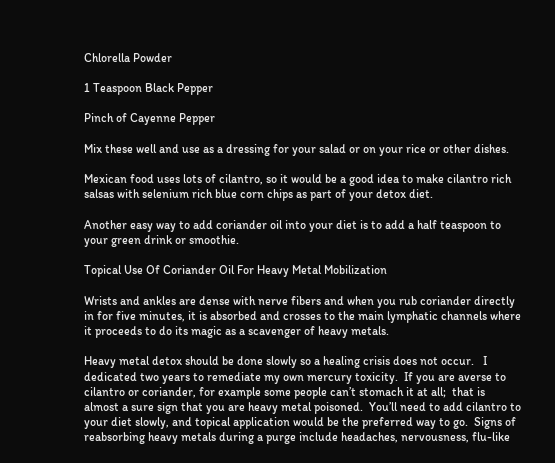Chlorella Powder

1 Teaspoon Black Pepper

Pinch of Cayenne Pepper

Mix these well and use as a dressing for your salad or on your rice or other dishes.

Mexican food uses lots of cilantro, so it would be a good idea to make cilantro rich salsas with selenium rich blue corn chips as part of your detox diet.

Another easy way to add coriander oil into your diet is to add a half teaspoon to your green drink or smoothie.

Topical Use Of Coriander Oil For Heavy Metal Mobilization

Wrists and ankles are dense with nerve fibers and when you rub coriander directly in for five minutes, it is absorbed and crosses to the main lymphatic channels where it proceeds to do its magic as a scavenger of heavy metals.

Heavy metal detox should be done slowly so a healing crisis does not occur.   I dedicated two years to remediate my own mercury toxicity.  If you are averse to cilantro or coriander, for example some people can’t stomach it at all;  that is almost a sure sign that you are heavy metal poisoned.  You’ll need to add cilantro to your diet slowly, and topical application would be the preferred way to go.  Signs of reabsorbing heavy metals during a purge include headaches, nervousness, flu-like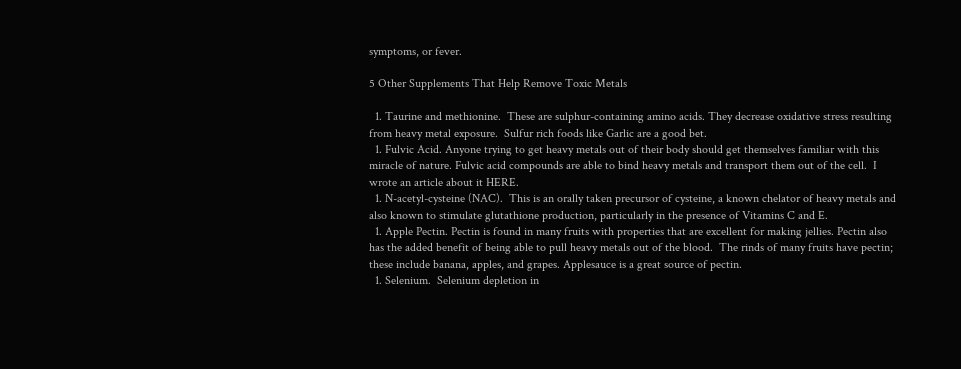symptoms, or fever.

5 Other Supplements That Help Remove Toxic Metals

  1. Taurine and methionine.  These are sulphur-containing amino acids. They decrease oxidative stress resulting from heavy metal exposure.  Sulfur rich foods like Garlic are a good bet.
  1. Fulvic Acid. Anyone trying to get heavy metals out of their body should get themselves familiar with this miracle of nature. Fulvic acid compounds are able to bind heavy metals and transport them out of the cell.  I wrote an article about it HERE.
  1. N-acetyl-cysteine (NAC).  This is an orally taken precursor of cysteine, a known chelator of heavy metals and also known to stimulate glutathione production, particularly in the presence of Vitamins C and E.
  1. Apple Pectin. Pectin is found in many fruits with properties that are excellent for making jellies. Pectin also has the added benefit of being able to pull heavy metals out of the blood.  The rinds of many fruits have pectin; these include banana, apples, and grapes. Applesauce is a great source of pectin.
  1. Selenium.  Selenium depletion in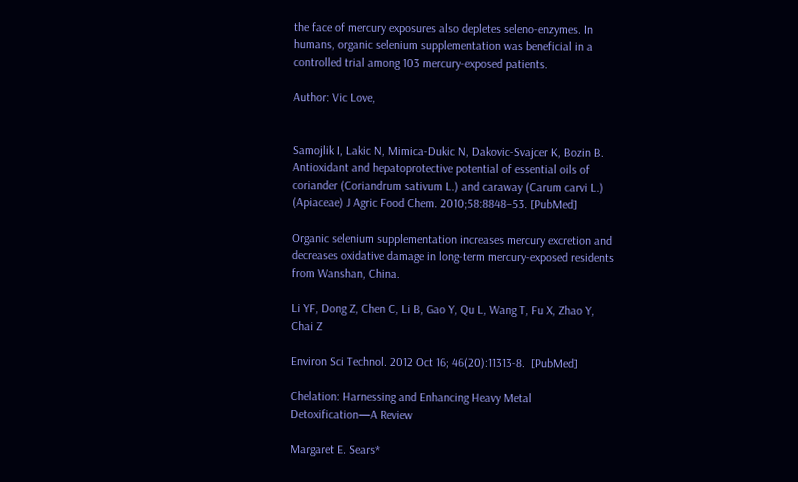the face of mercury exposures also depletes seleno-enzymes. In humans, organic selenium supplementation was beneficial in a controlled trial among 103 mercury-exposed patients.

Author: Vic Love,


Samojlik I, Lakic N, Mimica-Dukic N, Dakovic-Svajcer K, Bozin B. Antioxidant and hepatoprotective potential of essential oils of coriander (Coriandrum sativum L.) and caraway (Carum carvi L.) (Apiaceae) J Agric Food Chem. 2010;58:8848–53. [PubMed]

Organic selenium supplementation increases mercury excretion and decreases oxidative damage in long-term mercury-exposed residents from Wanshan, China.

Li YF, Dong Z, Chen C, Li B, Gao Y, Qu L, Wang T, Fu X, Zhao Y, Chai Z

Environ Sci Technol. 2012 Oct 16; 46(20):11313-8.  [PubMed]

Chelation: Harnessing and Enhancing Heavy Metal Detoxification—A Review

Margaret E. Sears*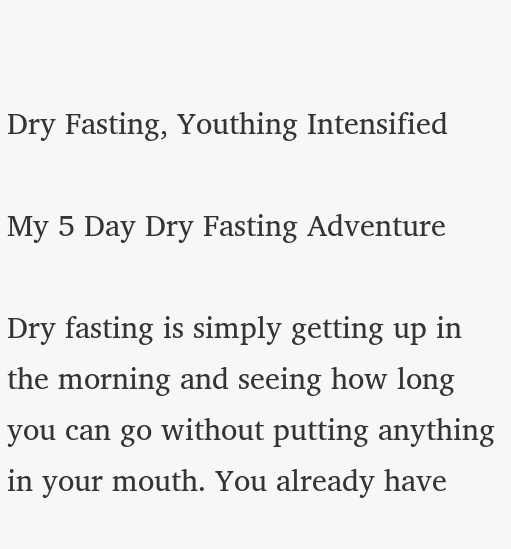Dry Fasting, Youthing Intensified

My 5 Day Dry Fasting Adventure

Dry fasting is simply getting up in the morning and seeing how long you can go without putting anything in your mouth. You already have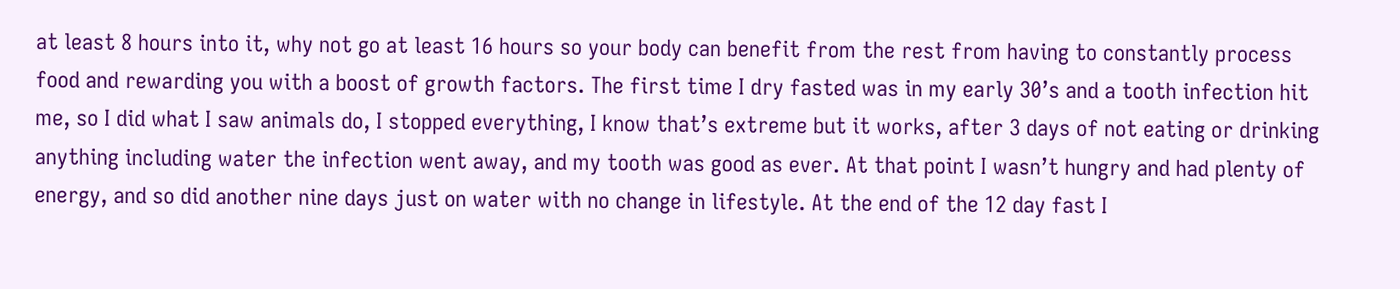at least 8 hours into it, why not go at least 16 hours so your body can benefit from the rest from having to constantly process food and rewarding you with a boost of growth factors. The first time I dry fasted was in my early 30’s and a tooth infection hit me, so I did what I saw animals do, I stopped everything, I know that’s extreme but it works, after 3 days of not eating or drinking anything including water the infection went away, and my tooth was good as ever. At that point I wasn’t hungry and had plenty of energy, and so did another nine days just on water with no change in lifestyle. At the end of the 12 day fast I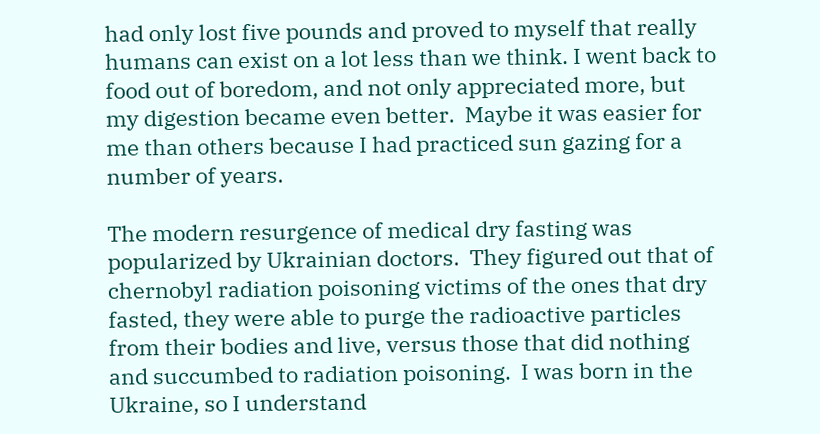had only lost five pounds and proved to myself that really humans can exist on a lot less than we think. I went back to food out of boredom, and not only appreciated more, but my digestion became even better.  Maybe it was easier for me than others because I had practiced sun gazing for a number of years.

The modern resurgence of medical dry fasting was popularized by Ukrainian doctors.  They figured out that of chernobyl radiation poisoning victims of the ones that dry fasted, they were able to purge the radioactive particles from their bodies and live, versus those that did nothing and succumbed to radiation poisoning.  I was born in the Ukraine, so I understand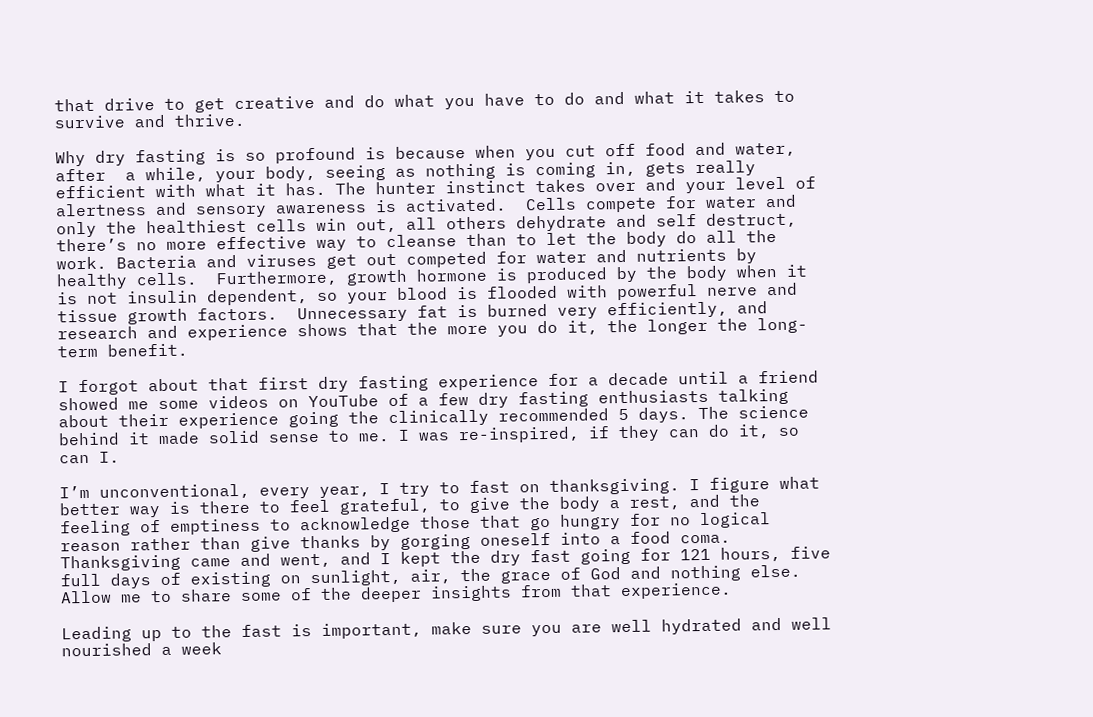that drive to get creative and do what you have to do and what it takes to survive and thrive.

Why dry fasting is so profound is because when you cut off food and water, after  a while, your body, seeing as nothing is coming in, gets really efficient with what it has. The hunter instinct takes over and your level of alertness and sensory awareness is activated.  Cells compete for water and only the healthiest cells win out, all others dehydrate and self destruct, there’s no more effective way to cleanse than to let the body do all the work. Bacteria and viruses get out competed for water and nutrients by healthy cells.  Furthermore, growth hormone is produced by the body when it is not insulin dependent, so your blood is flooded with powerful nerve and tissue growth factors.  Unnecessary fat is burned very efficiently, and research and experience shows that the more you do it, the longer the long-term benefit.

I forgot about that first dry fasting experience for a decade until a friend showed me some videos on YouTube of a few dry fasting enthusiasts talking about their experience going the clinically recommended 5 days. The science behind it made solid sense to me. I was re-inspired, if they can do it, so can I.

I’m unconventional, every year, I try to fast on thanksgiving. I figure what better way is there to feel grateful, to give the body a rest, and the feeling of emptiness to acknowledge those that go hungry for no logical reason rather than give thanks by gorging oneself into a food coma.   Thanksgiving came and went, and I kept the dry fast going for 121 hours, five full days of existing on sunlight, air, the grace of God and nothing else.  Allow me to share some of the deeper insights from that experience.

Leading up to the fast is important, make sure you are well hydrated and well nourished a week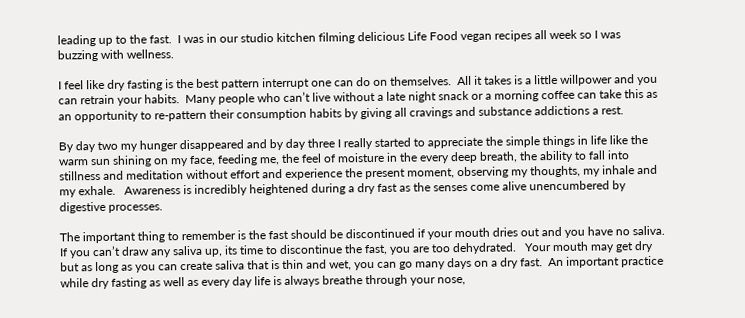leading up to the fast.  I was in our studio kitchen filming delicious Life Food vegan recipes all week so I was buzzing with wellness.

I feel like dry fasting is the best pattern interrupt one can do on themselves.  All it takes is a little willpower and you can retrain your habits.  Many people who can’t live without a late night snack or a morning coffee can take this as an opportunity to re-pattern their consumption habits by giving all cravings and substance addictions a rest.

By day two my hunger disappeared and by day three I really started to appreciate the simple things in life like the warm sun shining on my face, feeding me, the feel of moisture in the every deep breath, the ability to fall into stillness and meditation without effort and experience the present moment, observing my thoughts, my inhale and my exhale.   Awareness is incredibly heightened during a dry fast as the senses come alive unencumbered by digestive processes.

The important thing to remember is the fast should be discontinued if your mouth dries out and you have no saliva.  If you can’t draw any saliva up, its time to discontinue the fast, you are too dehydrated.   Your mouth may get dry but as long as you can create saliva that is thin and wet, you can go many days on a dry fast.  An important practice while dry fasting as well as every day life is always breathe through your nose,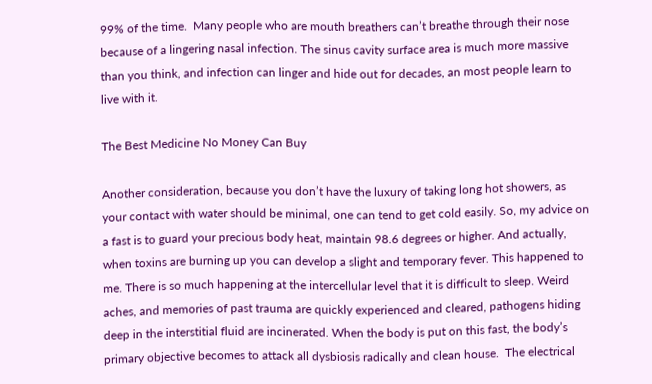99% of the time.  Many people who are mouth breathers can’t breathe through their nose because of a lingering nasal infection. The sinus cavity surface area is much more massive than you think, and infection can linger and hide out for decades, an most people learn to live with it.

The Best Medicine No Money Can Buy

Another consideration, because you don’t have the luxury of taking long hot showers, as your contact with water should be minimal, one can tend to get cold easily. So, my advice on a fast is to guard your precious body heat, maintain 98.6 degrees or higher. And actually, when toxins are burning up you can develop a slight and temporary fever. This happened to me. There is so much happening at the intercellular level that it is difficult to sleep. Weird aches, and memories of past trauma are quickly experienced and cleared, pathogens hiding deep in the interstitial fluid are incinerated. When the body is put on this fast, the body’s primary objective becomes to attack all dysbiosis radically and clean house.  The electrical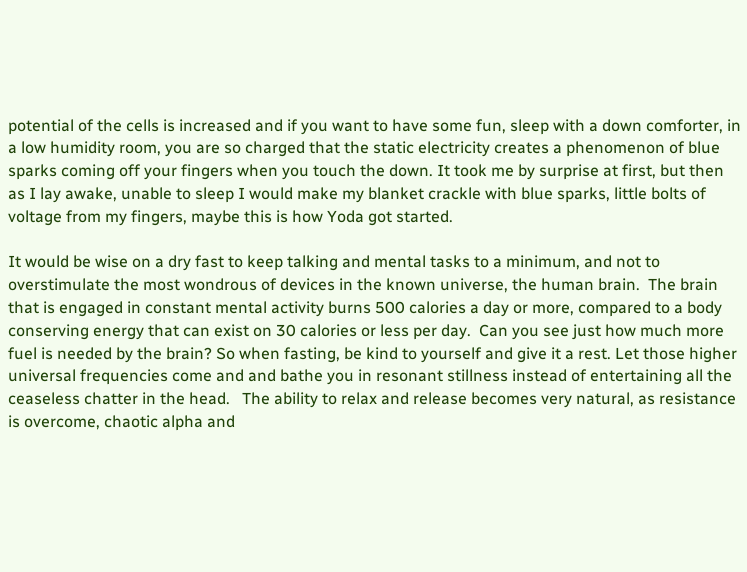potential of the cells is increased and if you want to have some fun, sleep with a down comforter, in a low humidity room, you are so charged that the static electricity creates a phenomenon of blue sparks coming off your fingers when you touch the down. It took me by surprise at first, but then as I lay awake, unable to sleep I would make my blanket crackle with blue sparks, little bolts of voltage from my fingers, maybe this is how Yoda got started.

It would be wise on a dry fast to keep talking and mental tasks to a minimum, and not to overstimulate the most wondrous of devices in the known universe, the human brain.  The brain that is engaged in constant mental activity burns 500 calories a day or more, compared to a body conserving energy that can exist on 30 calories or less per day.  Can you see just how much more fuel is needed by the brain? So when fasting, be kind to yourself and give it a rest. Let those higher universal frequencies come and and bathe you in resonant stillness instead of entertaining all the ceaseless chatter in the head.   The ability to relax and release becomes very natural, as resistance is overcome, chaotic alpha and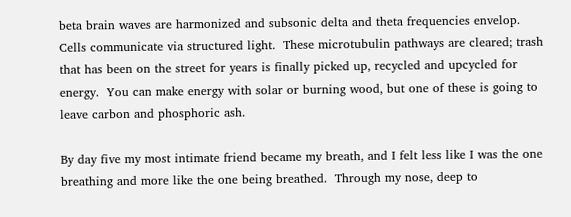beta brain waves are harmonized and subsonic delta and theta frequencies envelop.  Cells communicate via structured light.  These microtubulin pathways are cleared; trash that has been on the street for years is finally picked up, recycled and upcycled for energy.  You can make energy with solar or burning wood, but one of these is going to leave carbon and phosphoric ash.

By day five my most intimate friend became my breath, and I felt less like I was the one breathing and more like the one being breathed.  Through my nose, deep to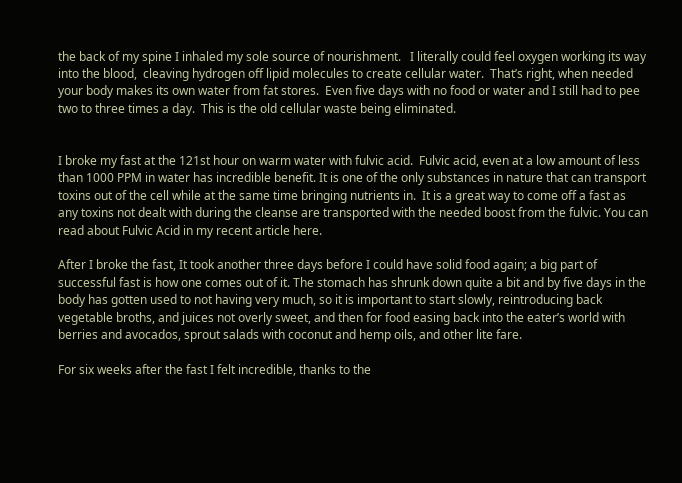the back of my spine I inhaled my sole source of nourishment.   I literally could feel oxygen working its way into the blood,  cleaving hydrogen off lipid molecules to create cellular water.  That’s right, when needed your body makes its own water from fat stores.  Even five days with no food or water and I still had to pee two to three times a day.  This is the old cellular waste being eliminated.


I broke my fast at the 121st hour on warm water with fulvic acid.  Fulvic acid, even at a low amount of less than 1000 PPM in water has incredible benefit. It is one of the only substances in nature that can transport toxins out of the cell while at the same time bringing nutrients in.  It is a great way to come off a fast as any toxins not dealt with during the cleanse are transported with the needed boost from the fulvic. You can read about Fulvic Acid in my recent article here.

After I broke the fast, It took another three days before I could have solid food again; a big part of successful fast is how one comes out of it. The stomach has shrunk down quite a bit and by five days in the body has gotten used to not having very much, so it is important to start slowly, reintroducing back vegetable broths, and juices not overly sweet, and then for food easing back into the eater’s world with berries and avocados, sprout salads with coconut and hemp oils, and other lite fare.

For six weeks after the fast I felt incredible, thanks to the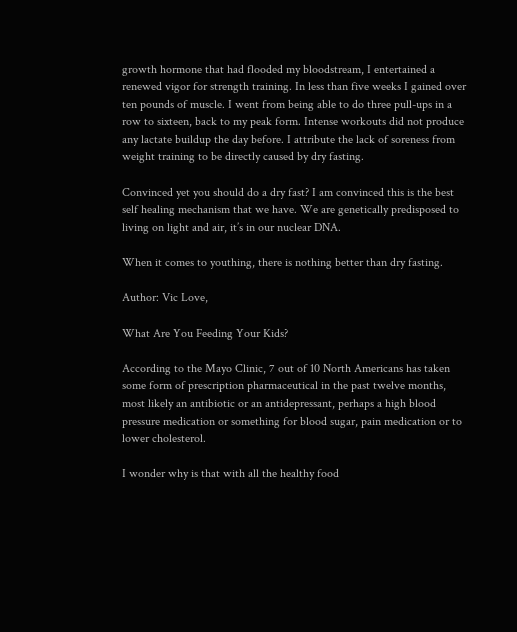growth hormone that had flooded my bloodstream, I entertained a renewed vigor for strength training. In less than five weeks I gained over ten pounds of muscle. I went from being able to do three pull-ups in a row to sixteen, back to my peak form. Intense workouts did not produce any lactate buildup the day before. I attribute the lack of soreness from weight training to be directly caused by dry fasting.

Convinced yet you should do a dry fast? I am convinced this is the best self healing mechanism that we have. We are genetically predisposed to living on light and air, it’s in our nuclear DNA.

When it comes to youthing, there is nothing better than dry fasting.

Author: Vic Love,

What Are You Feeding Your Kids?

According to the Mayo Clinic, 7 out of 10 North Americans has taken some form of prescription pharmaceutical in the past twelve months, most likely an antibiotic or an antidepressant, perhaps a high blood pressure medication or something for blood sugar, pain medication or to lower cholesterol.

I wonder why is that with all the healthy food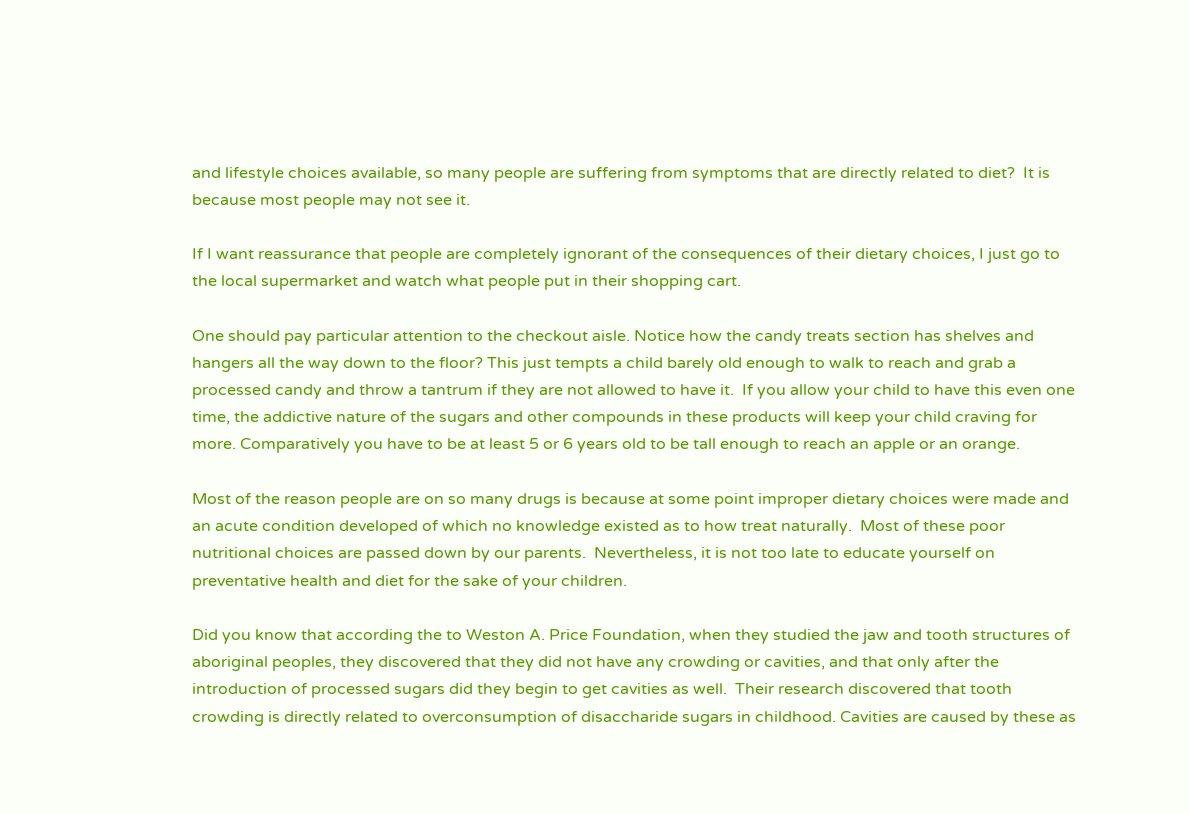and lifestyle choices available, so many people are suffering from symptoms that are directly related to diet?  It is because most people may not see it.

If I want reassurance that people are completely ignorant of the consequences of their dietary choices, I just go to the local supermarket and watch what people put in their shopping cart.

One should pay particular attention to the checkout aisle. Notice how the candy treats section has shelves and hangers all the way down to the floor? This just tempts a child barely old enough to walk to reach and grab a processed candy and throw a tantrum if they are not allowed to have it.  If you allow your child to have this even one time, the addictive nature of the sugars and other compounds in these products will keep your child craving for more. Comparatively you have to be at least 5 or 6 years old to be tall enough to reach an apple or an orange.

Most of the reason people are on so many drugs is because at some point improper dietary choices were made and an acute condition developed of which no knowledge existed as to how treat naturally.  Most of these poor nutritional choices are passed down by our parents.  Nevertheless, it is not too late to educate yourself on preventative health and diet for the sake of your children.

Did you know that according the to Weston A. Price Foundation, when they studied the jaw and tooth structures of aboriginal peoples, they discovered that they did not have any crowding or cavities, and that only after the introduction of processed sugars did they begin to get cavities as well.  Their research discovered that tooth crowding is directly related to overconsumption of disaccharide sugars in childhood. Cavities are caused by these as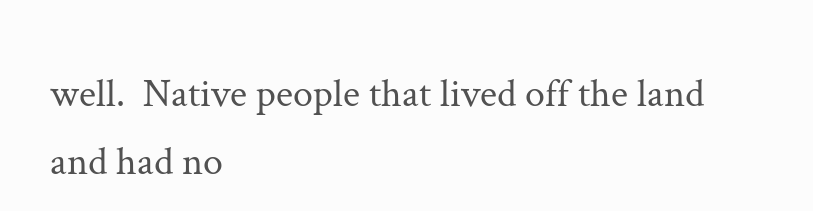well.  Native people that lived off the land and had no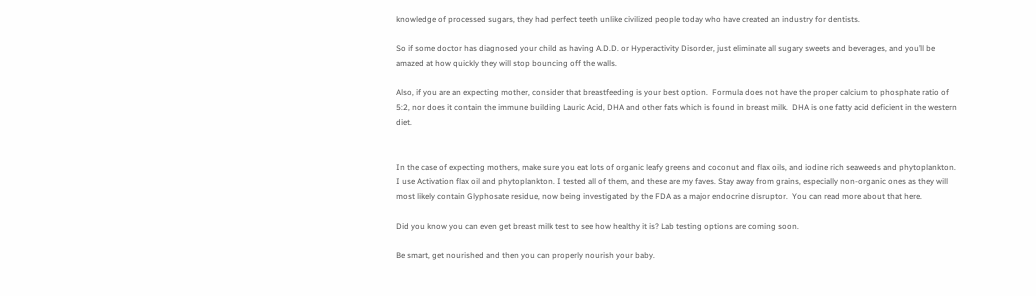knowledge of processed sugars, they had perfect teeth unlike civilized people today who have created an industry for dentists.

So if some doctor has diagnosed your child as having A.D.D. or Hyperactivity Disorder, just eliminate all sugary sweets and beverages, and you’ll be amazed at how quickly they will stop bouncing off the walls.

Also, if you are an expecting mother, consider that breastfeeding is your best option.  Formula does not have the proper calcium to phosphate ratio of 5:2, nor does it contain the immune building Lauric Acid, DHA and other fats which is found in breast milk.  DHA is one fatty acid deficient in the western diet.


In the case of expecting mothers, make sure you eat lots of organic leafy greens and coconut and flax oils, and iodine rich seaweeds and phytoplankton. I use Activation flax oil and phytoplankton. I tested all of them, and these are my faves. Stay away from grains, especially non-organic ones as they will most likely contain Glyphosate residue, now being investigated by the FDA as a major endocrine disruptor.  You can read more about that here.

Did you know you can even get breast milk test to see how healthy it is? Lab testing options are coming soon.

Be smart, get nourished and then you can properly nourish your baby.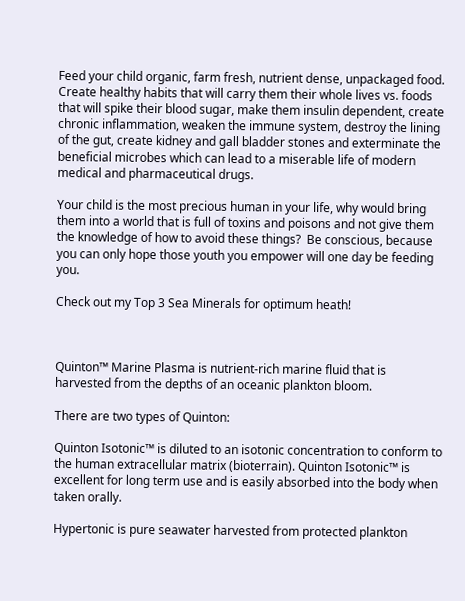Feed your child organic, farm fresh, nutrient dense, unpackaged food.  Create healthy habits that will carry them their whole lives vs. foods that will spike their blood sugar, make them insulin dependent, create chronic inflammation, weaken the immune system, destroy the lining of the gut, create kidney and gall bladder stones and exterminate the beneficial microbes which can lead to a miserable life of modern medical and pharmaceutical drugs.

Your child is the most precious human in your life, why would bring them into a world that is full of toxins and poisons and not give them the knowledge of how to avoid these things?  Be conscious, because you can only hope those youth you empower will one day be feeding you.

Check out my Top 3 Sea Minerals for optimum heath!



Quinton™ Marine Plasma is nutrient-rich marine fluid that is harvested from the depths of an oceanic plankton bloom.

There are two types of Quinton:

Quinton Isotonic™ is diluted to an isotonic concentration to conform to the human extracellular matrix (bioterrain). Quinton Isotonic™ is excellent for long term use and is easily absorbed into the body when taken orally.

Hypertonic is pure seawater harvested from protected plankton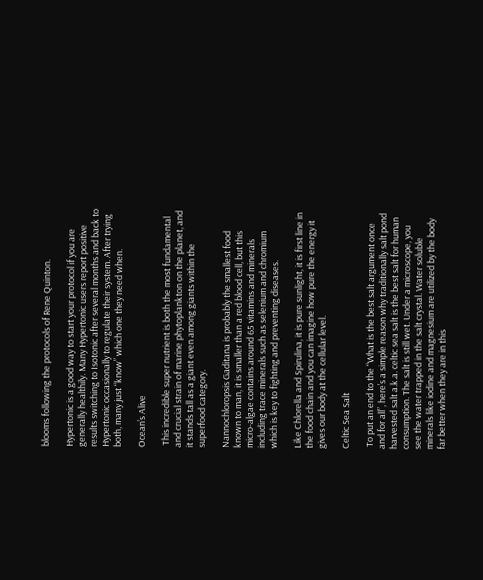blooms following the protocols of Rene Quinton.

Hypertonic is a good way to start your protocol if you are generally healthily. Many Hypertonic users report positive results switching to Isotonic after several months and back to Hypertonic occasionally to regulate their system. After trying both, many just “know” which one they need when.

Ocean’s Alive

 This incredible super nutrient is both the most fundamental and crucial strain of marine phytoplankton on the planet, and it stands tall as a giant even among giants within the superfood category.

Nannochloropsis Gaditana is probably the smallest food known to man, it is smaller than a red blood cell, but this micro-algae contains around 65 vitamins and minerals including trace minerals such as selenium and chromium which is key to fighting and preventing diseases.

Like Chlorella and Spirulina, it is pure sunlight, it is first line in the food chain and you can imagine how pure the energy it gives our body at the cellular level.

Celtic Sea Salt

 To put an end to the “What is the best salt argument once and for all”, here’s a simple reason why traditionally salt pond harvested salt a.k.a. celtic sea salt is the best salt for human consumption. The salt is still wet. Under a microscope, you see the water trapped in the salt crystal. Water soluble minerals like iodine and magnesium are utilized by the body far better when they are in this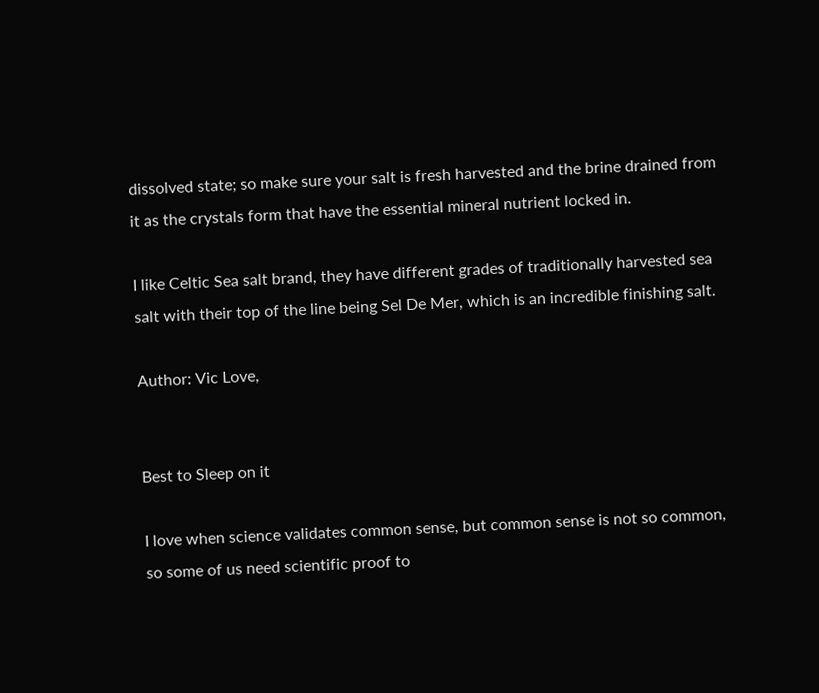dissolved state; so make sure your salt is fresh harvested and the brine drained from it as the crystals form that have the essential mineral nutrient locked in.

I like Celtic Sea salt brand, they have different grades of traditionally harvested sea salt with their top of the line being Sel De Mer, which is an incredible finishing salt.

Author: Vic Love,


Best to Sleep on it

I love when science validates common sense, but common sense is not so common, so some of us need scientific proof to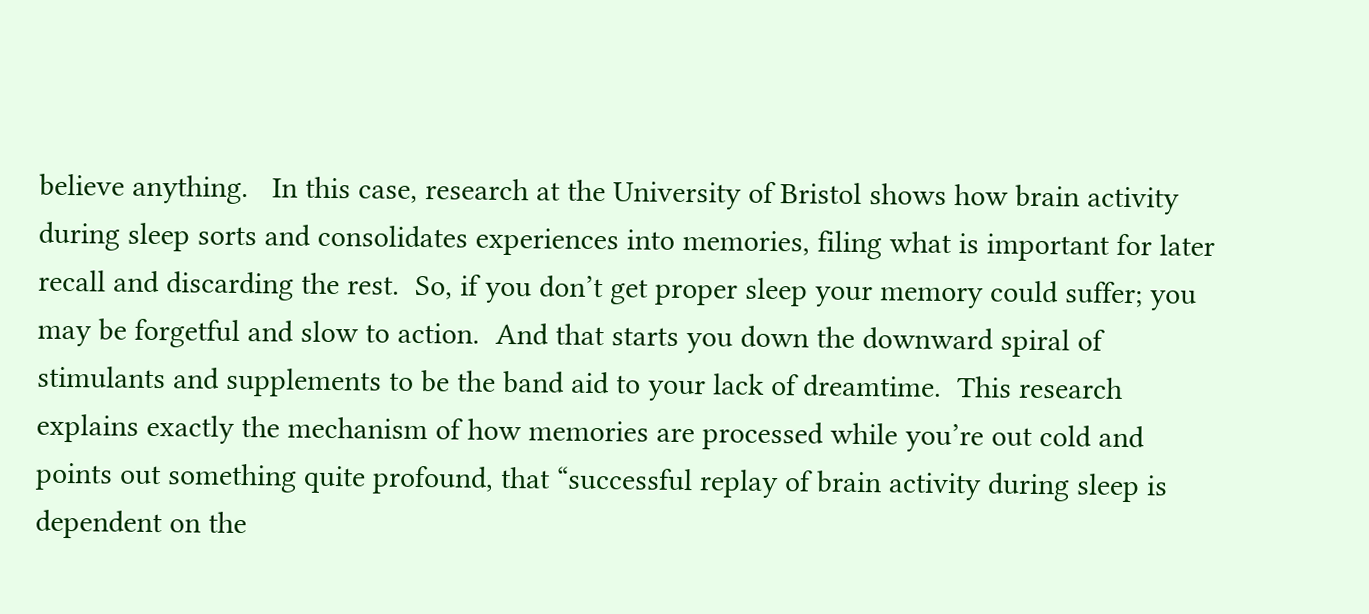believe anything.   In this case, research at the University of Bristol shows how brain activity during sleep sorts and consolidates experiences into memories, filing what is important for later recall and discarding the rest.  So, if you don’t get proper sleep your memory could suffer; you may be forgetful and slow to action.  And that starts you down the downward spiral of stimulants and supplements to be the band aid to your lack of dreamtime.  This research explains exactly the mechanism of how memories are processed while you’re out cold and points out something quite profound, that “successful replay of brain activity during sleep is dependent on the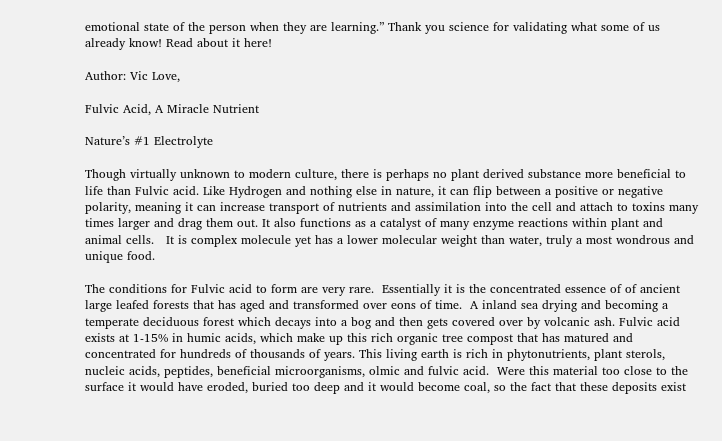emotional state of the person when they are learning.” Thank you science for validating what some of us already know! Read about it here!

Author: Vic Love,

Fulvic Acid, A Miracle Nutrient

Nature’s #1 Electrolyte

Though virtually unknown to modern culture, there is perhaps no plant derived substance more beneficial to life than Fulvic acid. Like Hydrogen and nothing else in nature, it can flip between a positive or negative polarity, meaning it can increase transport of nutrients and assimilation into the cell and attach to toxins many times larger and drag them out. It also functions as a catalyst of many enzyme reactions within plant and animal cells.   It is complex molecule yet has a lower molecular weight than water, truly a most wondrous and unique food.

The conditions for Fulvic acid to form are very rare.  Essentially it is the concentrated essence of of ancient large leafed forests that has aged and transformed over eons of time.  A inland sea drying and becoming a temperate deciduous forest which decays into a bog and then gets covered over by volcanic ash. Fulvic acid exists at 1-15% in humic acids, which make up this rich organic tree compost that has matured and concentrated for hundreds of thousands of years. This living earth is rich in phytonutrients, plant sterols, nucleic acids, peptides, beneficial microorganisms, olmic and fulvic acid.  Were this material too close to the surface it would have eroded, buried too deep and it would become coal, so the fact that these deposits exist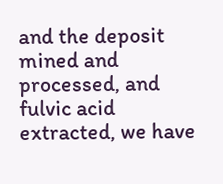and the deposit mined and processed, and fulvic acid extracted, we have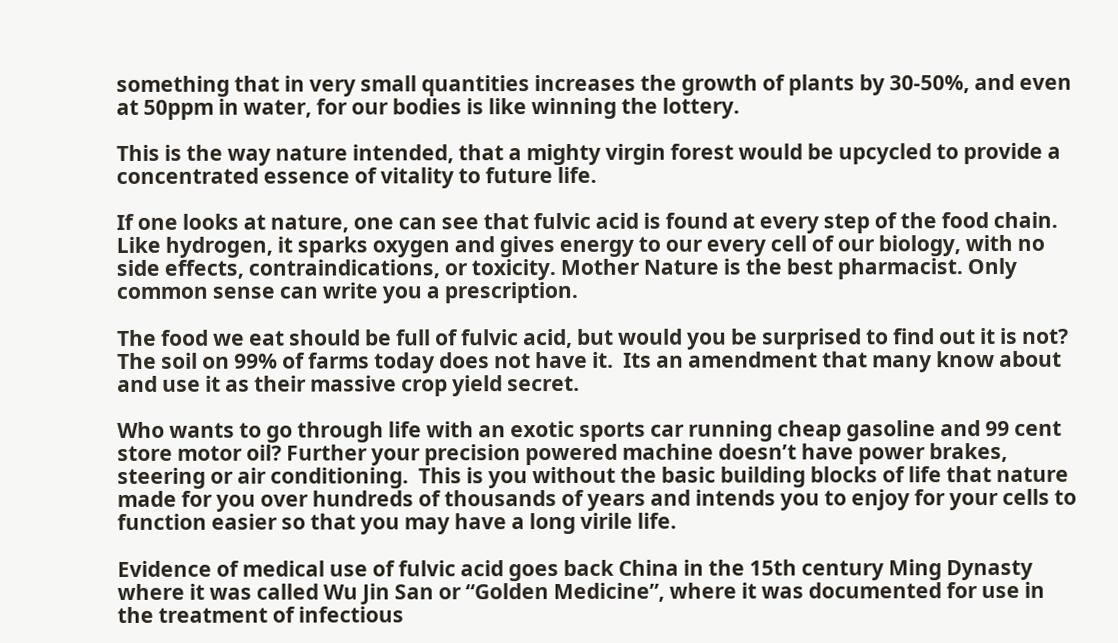something that in very small quantities increases the growth of plants by 30-50%, and even at 50ppm in water, for our bodies is like winning the lottery.

This is the way nature intended, that a mighty virgin forest would be upcycled to provide a concentrated essence of vitality to future life.

If one looks at nature, one can see that fulvic acid is found at every step of the food chain. Like hydrogen, it sparks oxygen and gives energy to our every cell of our biology, with no side effects, contraindications, or toxicity. Mother Nature is the best pharmacist. Only common sense can write you a prescription.

The food we eat should be full of fulvic acid, but would you be surprised to find out it is not?  The soil on 99% of farms today does not have it.  Its an amendment that many know about and use it as their massive crop yield secret.

Who wants to go through life with an exotic sports car running cheap gasoline and 99 cent store motor oil? Further your precision powered machine doesn’t have power brakes, steering or air conditioning.  This is you without the basic building blocks of life that nature made for you over hundreds of thousands of years and intends you to enjoy for your cells to function easier so that you may have a long virile life.

Evidence of medical use of fulvic acid goes back China in the 15th century Ming Dynasty where it was called Wu Jin San or “Golden Medicine”, where it was documented for use in the treatment of infectious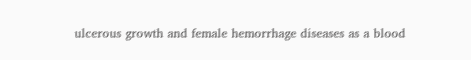ulcerous growth and female hemorrhage diseases as a blood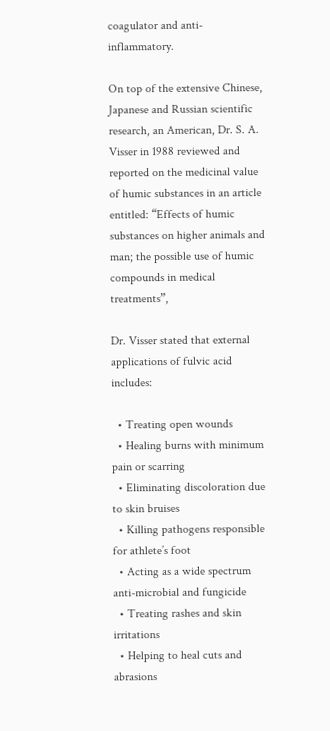coagulator and anti-inflammatory.

On top of the extensive Chinese, Japanese and Russian scientific research, an American, Dr. S. A. Visser in 1988 reviewed and reported on the medicinal value of humic substances in an article entitled: “Effects of humic substances on higher animals and man; the possible use of humic compounds in medical treatments”,

Dr. Visser stated that external applications of fulvic acid includes:

  • Treating open wounds
  • Healing burns with minimum pain or scarring
  • Eliminating discoloration due to skin bruises
  • Killing pathogens responsible for athlete’s foot
  • Acting as a wide spectrum anti-microbial and fungicide
  • Treating rashes and skin irritations
  • Helping to heal cuts and abrasions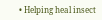• Helping heal insect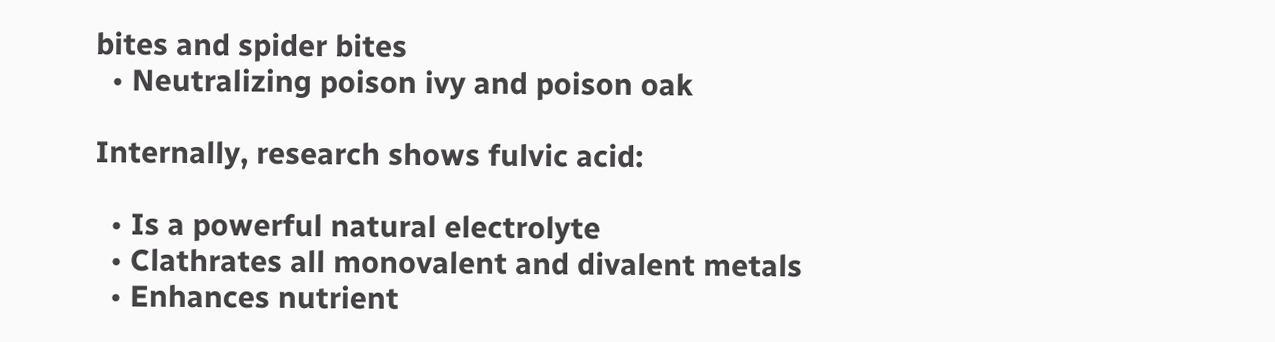bites and spider bites
  • Neutralizing poison ivy and poison oak

Internally, research shows fulvic acid:

  • Is a powerful natural electrolyte
  • Clathrates all monovalent and divalent metals
  • Enhances nutrient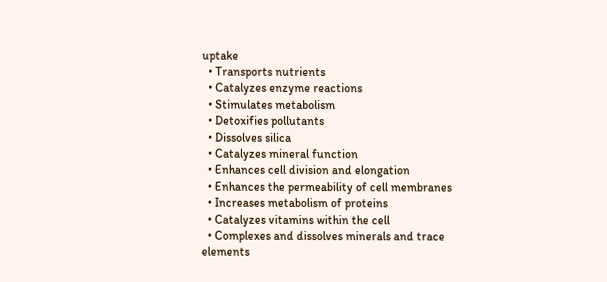uptake
  • Transports nutrients
  • Catalyzes enzyme reactions
  • Stimulates metabolism
  • Detoxifies pollutants
  • Dissolves silica
  • Catalyzes mineral function
  • Enhances cell division and elongation
  • Enhances the permeability of cell membranes
  • Increases metabolism of proteins
  • Catalyzes vitamins within the cell
  • Complexes and dissolves minerals and trace elements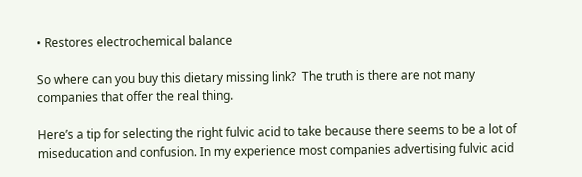• Restores electrochemical balance

So where can you buy this dietary missing link?  The truth is there are not many companies that offer the real thing.

Here’s a tip for selecting the right fulvic acid to take because there seems to be a lot of miseducation and confusion. In my experience most companies advertising fulvic acid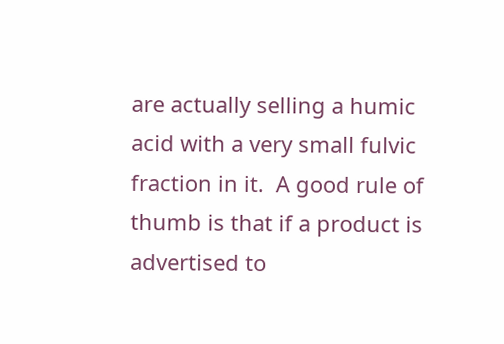are actually selling a humic acid with a very small fulvic fraction in it.  A good rule of thumb is that if a product is advertised to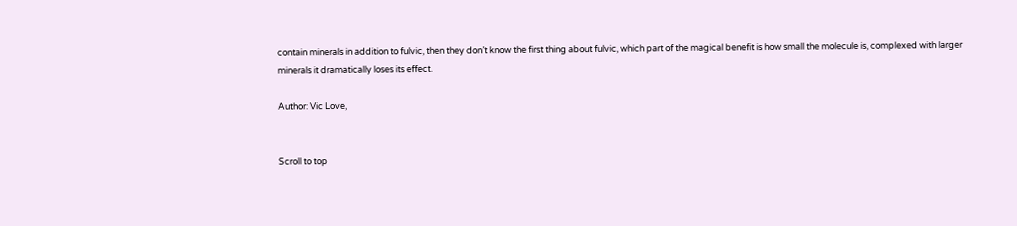contain minerals in addition to fulvic, then they don’t know the first thing about fulvic, which part of the magical benefit is how small the molecule is, complexed with larger minerals it dramatically loses its effect.

Author: Vic Love,


Scroll to top